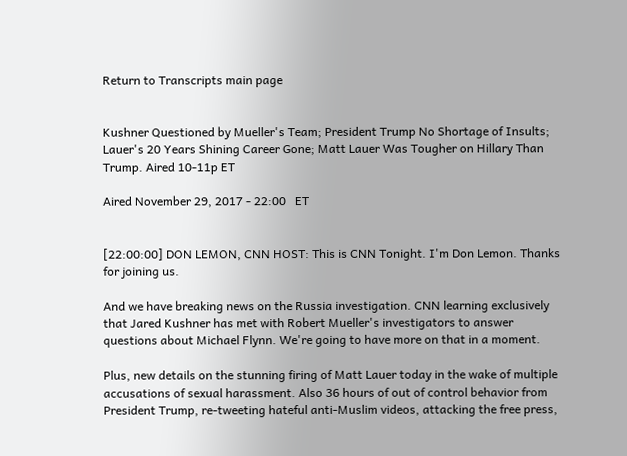Return to Transcripts main page


Kushner Questioned by Mueller's Team; President Trump No Shortage of Insults; Lauer's 20 Years Shining Career Gone; Matt Lauer Was Tougher on Hillary Than Trump. Aired 10-11p ET

Aired November 29, 2017 - 22:00   ET


[22:00:00] DON LEMON, CNN HOST: This is CNN Tonight. I'm Don Lemon. Thanks for joining us.

And we have breaking news on the Russia investigation. CNN learning exclusively that Jared Kushner has met with Robert Mueller's investigators to answer questions about Michael Flynn. We're going to have more on that in a moment.

Plus, new details on the stunning firing of Matt Lauer today in the wake of multiple accusations of sexual harassment. Also 36 hours of out of control behavior from President Trump, re-tweeting hateful anti-Muslim videos, attacking the free press,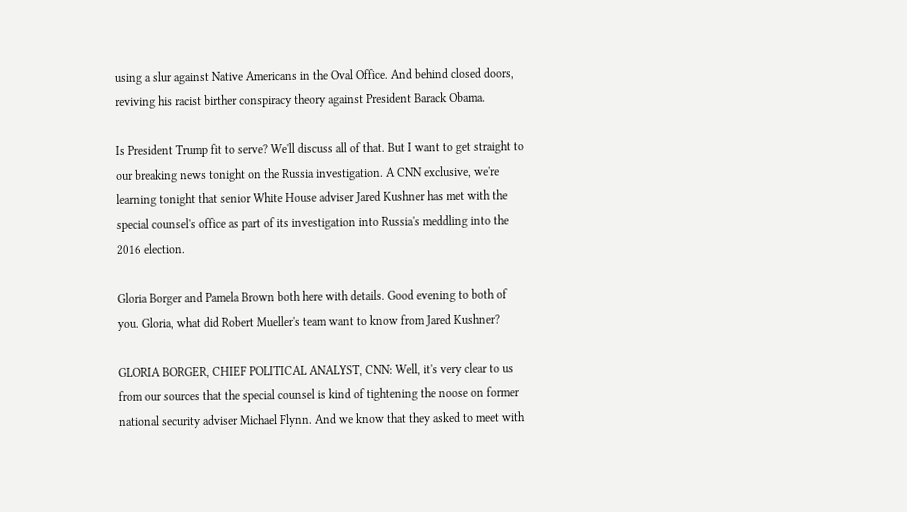using a slur against Native Americans in the Oval Office. And behind closed doors, reviving his racist birther conspiracy theory against President Barack Obama.

Is President Trump fit to serve? We'll discuss all of that. But I want to get straight to our breaking news tonight on the Russia investigation. A CNN exclusive, we're learning tonight that senior White House adviser Jared Kushner has met with the special counsel's office as part of its investigation into Russia's meddling into the 2016 election.

Gloria Borger and Pamela Brown both here with details. Good evening to both of you. Gloria, what did Robert Mueller's team want to know from Jared Kushner?

GLORIA BORGER, CHIEF POLITICAL ANALYST, CNN: Well, it's very clear to us from our sources that the special counsel is kind of tightening the noose on former national security adviser Michael Flynn. And we know that they asked to meet with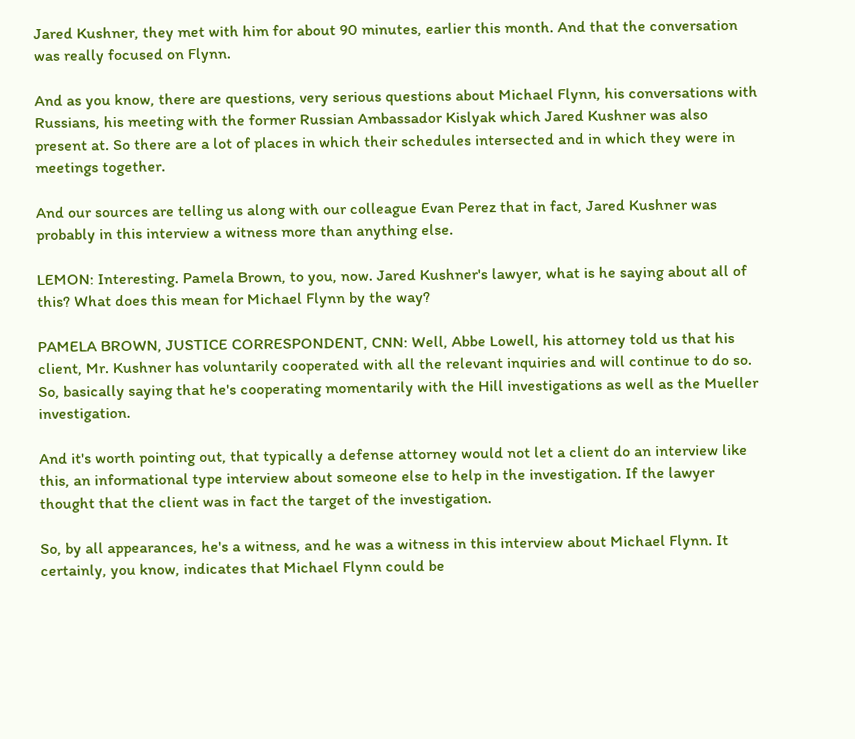Jared Kushner, they met with him for about 90 minutes, earlier this month. And that the conversation was really focused on Flynn.

And as you know, there are questions, very serious questions about Michael Flynn, his conversations with Russians, his meeting with the former Russian Ambassador Kislyak which Jared Kushner was also present at. So there are a lot of places in which their schedules intersected and in which they were in meetings together.

And our sources are telling us along with our colleague Evan Perez that in fact, Jared Kushner was probably in this interview a witness more than anything else.

LEMON: Interesting. Pamela Brown, to you, now. Jared Kushner's lawyer, what is he saying about all of this? What does this mean for Michael Flynn by the way?

PAMELA BROWN, JUSTICE CORRESPONDENT, CNN: Well, Abbe Lowell, his attorney told us that his client, Mr. Kushner has voluntarily cooperated with all the relevant inquiries and will continue to do so. So, basically saying that he's cooperating momentarily with the Hill investigations as well as the Mueller investigation.

And it's worth pointing out, that typically a defense attorney would not let a client do an interview like this, an informational type interview about someone else to help in the investigation. If the lawyer thought that the client was in fact the target of the investigation.

So, by all appearances, he's a witness, and he was a witness in this interview about Michael Flynn. It certainly, you know, indicates that Michael Flynn could be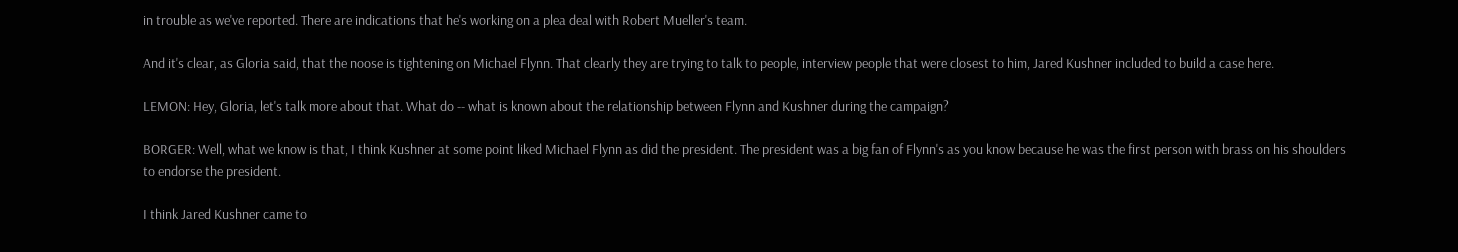in trouble as we've reported. There are indications that he's working on a plea deal with Robert Mueller's team.

And it's clear, as Gloria said, that the noose is tightening on Michael Flynn. That clearly they are trying to talk to people, interview people that were closest to him, Jared Kushner included to build a case here.

LEMON: Hey, Gloria, let's talk more about that. What do -- what is known about the relationship between Flynn and Kushner during the campaign?

BORGER: Well, what we know is that, I think Kushner at some point liked Michael Flynn as did the president. The president was a big fan of Flynn's as you know because he was the first person with brass on his shoulders to endorse the president.

I think Jared Kushner came to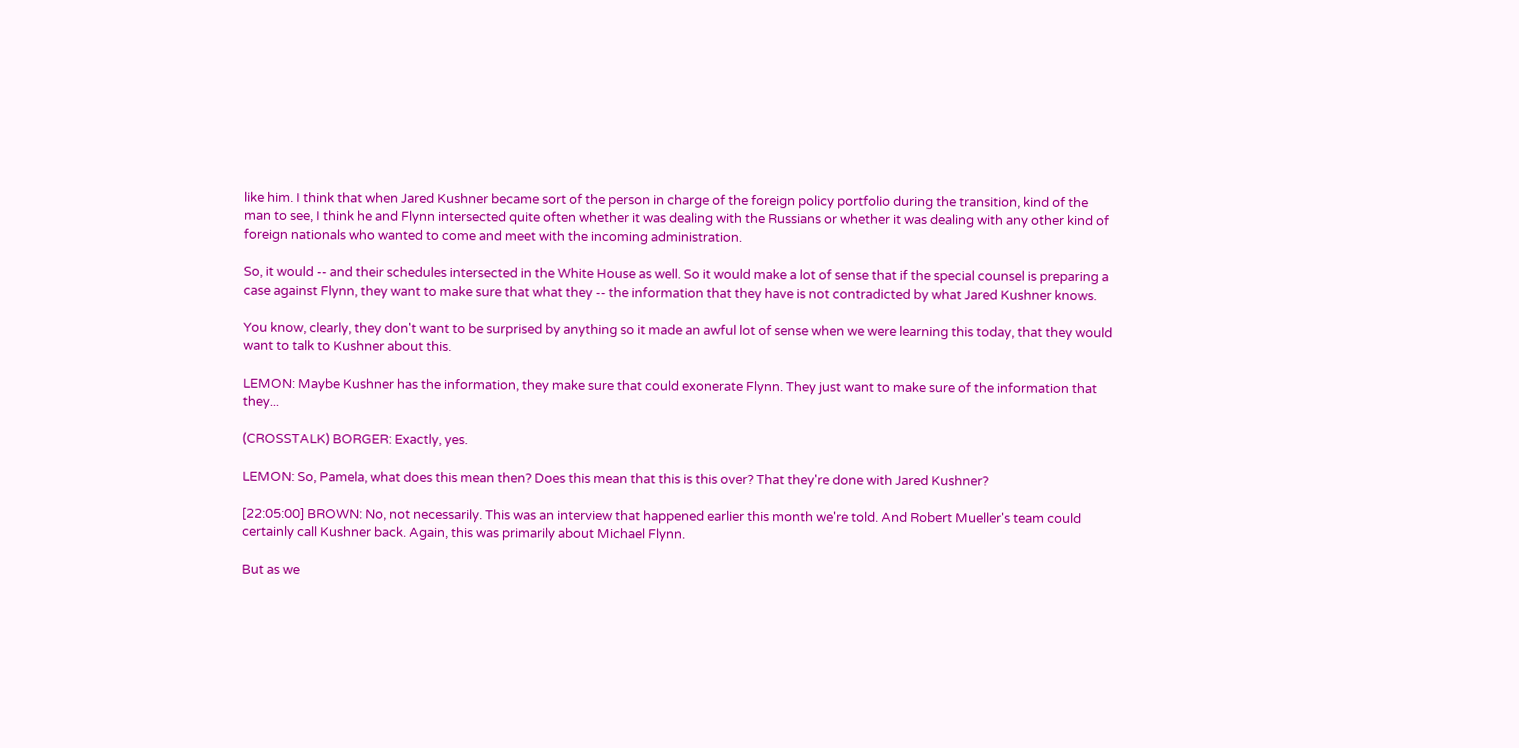like him. I think that when Jared Kushner became sort of the person in charge of the foreign policy portfolio during the transition, kind of the man to see, I think he and Flynn intersected quite often whether it was dealing with the Russians or whether it was dealing with any other kind of foreign nationals who wanted to come and meet with the incoming administration.

So, it would -- and their schedules intersected in the White House as well. So it would make a lot of sense that if the special counsel is preparing a case against Flynn, they want to make sure that what they -- the information that they have is not contradicted by what Jared Kushner knows.

You know, clearly, they don't want to be surprised by anything so it made an awful lot of sense when we were learning this today, that they would want to talk to Kushner about this.

LEMON: Maybe Kushner has the information, they make sure that could exonerate Flynn. They just want to make sure of the information that they...

(CROSSTALK) BORGER: Exactly, yes.

LEMON: So, Pamela, what does this mean then? Does this mean that this is this over? That they're done with Jared Kushner?

[22:05:00] BROWN: No, not necessarily. This was an interview that happened earlier this month we're told. And Robert Mueller's team could certainly call Kushner back. Again, this was primarily about Michael Flynn.

But as we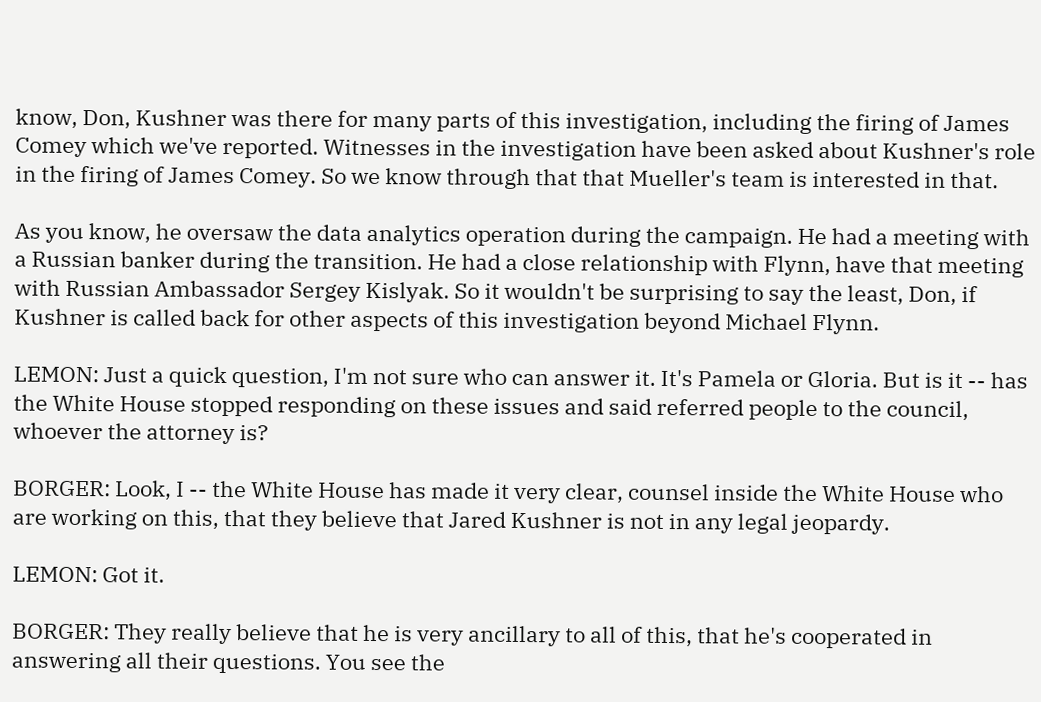know, Don, Kushner was there for many parts of this investigation, including the firing of James Comey which we've reported. Witnesses in the investigation have been asked about Kushner's role in the firing of James Comey. So we know through that that Mueller's team is interested in that.

As you know, he oversaw the data analytics operation during the campaign. He had a meeting with a Russian banker during the transition. He had a close relationship with Flynn, have that meeting with Russian Ambassador Sergey Kislyak. So it wouldn't be surprising to say the least, Don, if Kushner is called back for other aspects of this investigation beyond Michael Flynn.

LEMON: Just a quick question, I'm not sure who can answer it. It's Pamela or Gloria. But is it -- has the White House stopped responding on these issues and said referred people to the council, whoever the attorney is?

BORGER: Look, I -- the White House has made it very clear, counsel inside the White House who are working on this, that they believe that Jared Kushner is not in any legal jeopardy.

LEMON: Got it.

BORGER: They really believe that he is very ancillary to all of this, that he's cooperated in answering all their questions. You see the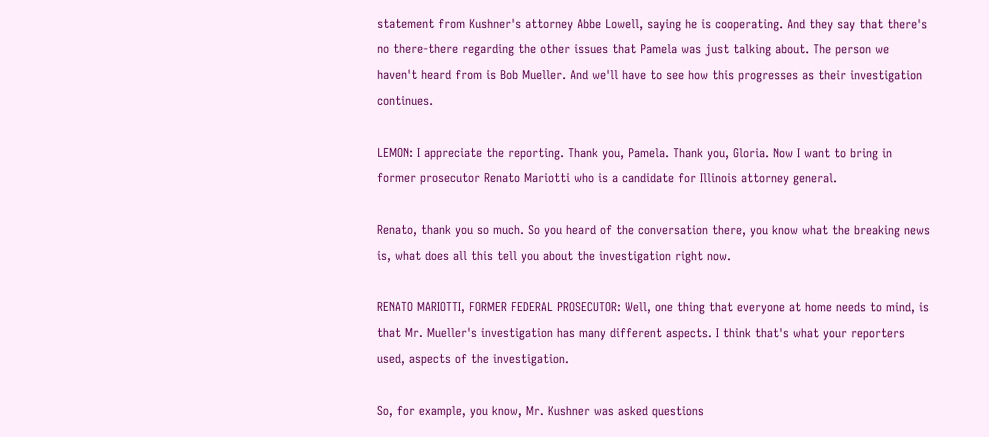statement from Kushner's attorney Abbe Lowell, saying he is cooperating. And they say that there's no there-there regarding the other issues that Pamela was just talking about. The person we haven't heard from is Bob Mueller. And we'll have to see how this progresses as their investigation continues.

LEMON: I appreciate the reporting. Thank you, Pamela. Thank you, Gloria. Now I want to bring in former prosecutor Renato Mariotti who is a candidate for Illinois attorney general.

Renato, thank you so much. So you heard of the conversation there, you know what the breaking news is, what does all this tell you about the investigation right now.

RENATO MARIOTTI, FORMER FEDERAL PROSECUTOR: Well, one thing that everyone at home needs to mind, is that Mr. Mueller's investigation has many different aspects. I think that's what your reporters used, aspects of the investigation.

So, for example, you know, Mr. Kushner was asked questions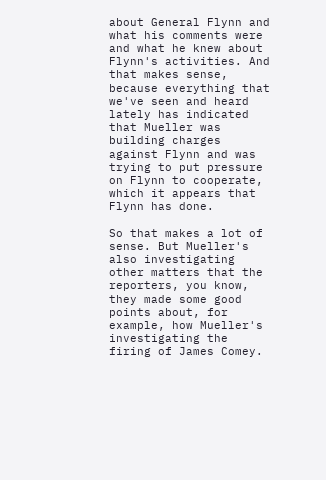about General Flynn and what his comments were and what he knew about Flynn's activities. And that makes sense, because everything that we've seen and heard lately has indicated that Mueller was building charges against Flynn and was trying to put pressure on Flynn to cooperate, which it appears that Flynn has done.

So that makes a lot of sense. But Mueller's also investigating other matters that the reporters, you know, they made some good points about, for example, how Mueller's investigating the firing of James Comey.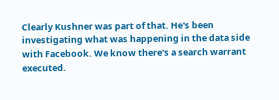Clearly Kushner was part of that. He's been investigating what was happening in the data side with Facebook. We know there's a search warrant executed.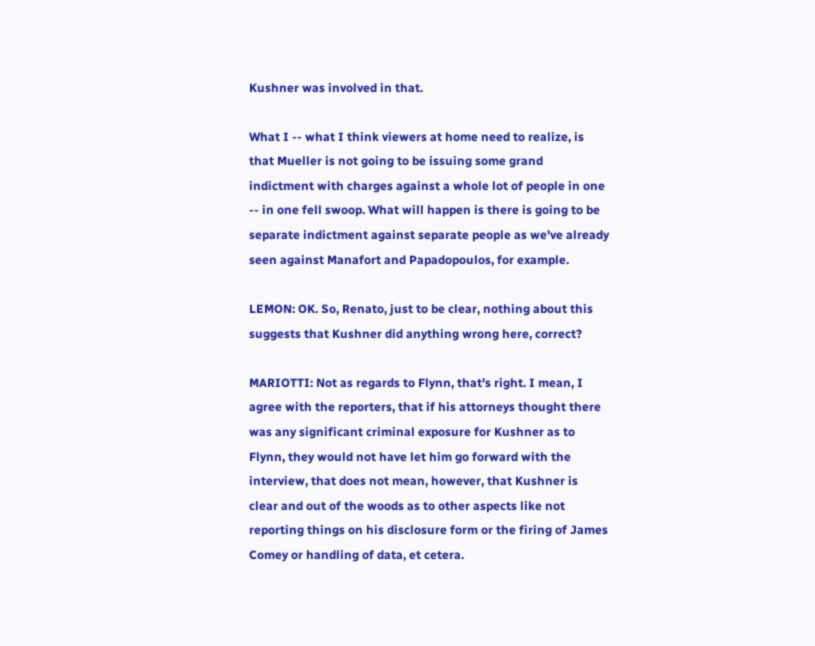Kushner was involved in that.

What I -- what I think viewers at home need to realize, is that Mueller is not going to be issuing some grand indictment with charges against a whole lot of people in one -- in one fell swoop. What will happen is there is going to be separate indictment against separate people as we've already seen against Manafort and Papadopoulos, for example.

LEMON: OK. So, Renato, just to be clear, nothing about this suggests that Kushner did anything wrong here, correct?

MARIOTTI: Not as regards to Flynn, that's right. I mean, I agree with the reporters, that if his attorneys thought there was any significant criminal exposure for Kushner as to Flynn, they would not have let him go forward with the interview, that does not mean, however, that Kushner is clear and out of the woods as to other aspects like not reporting things on his disclosure form or the firing of James Comey or handling of data, et cetera.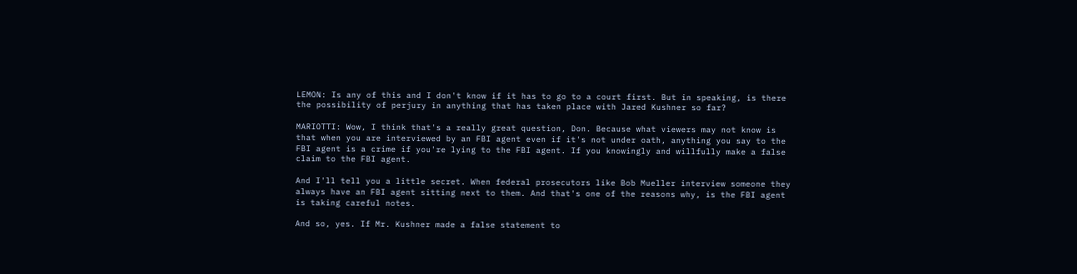LEMON: Is any of this and I don't know if it has to go to a court first. But in speaking, is there the possibility of perjury in anything that has taken place with Jared Kushner so far?

MARIOTTI: Wow, I think that's a really great question, Don. Because what viewers may not know is that when you are interviewed by an FBI agent even if it's not under oath, anything you say to the FBI agent is a crime if you're lying to the FBI agent. If you knowingly and willfully make a false claim to the FBI agent.

And I'll tell you a little secret. When federal prosecutors like Bob Mueller interview someone they always have an FBI agent sitting next to them. And that's one of the reasons why, is the FBI agent is taking careful notes.

And so, yes. If Mr. Kushner made a false statement to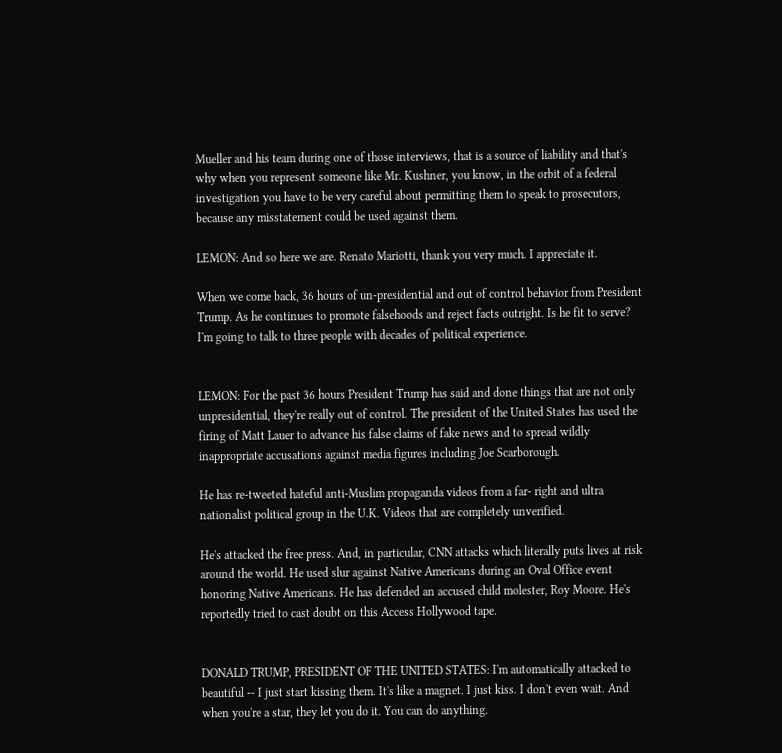Mueller and his team during one of those interviews, that is a source of liability and that's why when you represent someone like Mr. Kushner, you know, in the orbit of a federal investigation you have to be very careful about permitting them to speak to prosecutors, because any misstatement could be used against them.

LEMON: And so here we are. Renato Mariotti, thank you very much. I appreciate it.

When we come back, 36 hours of un-presidential and out of control behavior from President Trump. As he continues to promote falsehoods and reject facts outright. Is he fit to serve? I'm going to talk to three people with decades of political experience.


LEMON: For the past 36 hours President Trump has said and done things that are not only unpresidential, they're really out of control. The president of the United States has used the firing of Matt Lauer to advance his false claims of fake news and to spread wildly inappropriate accusations against media figures including Joe Scarborough.

He has re-tweeted hateful anti-Muslim propaganda videos from a far- right and ultra nationalist political group in the U.K. Videos that are completely unverified.

He's attacked the free press. And, in particular, CNN attacks which literally puts lives at risk around the world. He used slur against Native Americans during an Oval Office event honoring Native Americans. He has defended an accused child molester, Roy Moore. He's reportedly tried to cast doubt on this Access Hollywood tape.


DONALD TRUMP, PRESIDENT OF THE UNITED STATES: I'm automatically attacked to beautiful -- I just start kissing them. It's like a magnet. I just kiss. I don't even wait. And when you're a star, they let you do it. You can do anything.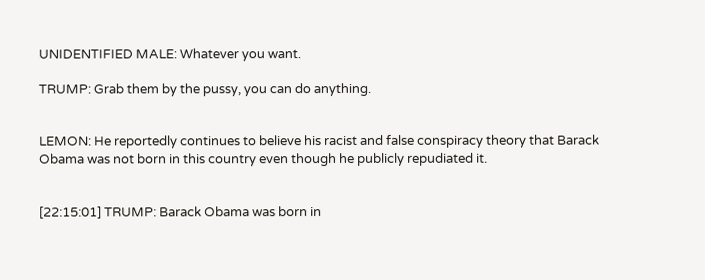UNIDENTIFIED MALE: Whatever you want.

TRUMP: Grab them by the pussy, you can do anything.


LEMON: He reportedly continues to believe his racist and false conspiracy theory that Barack Obama was not born in this country even though he publicly repudiated it.


[22:15:01] TRUMP: Barack Obama was born in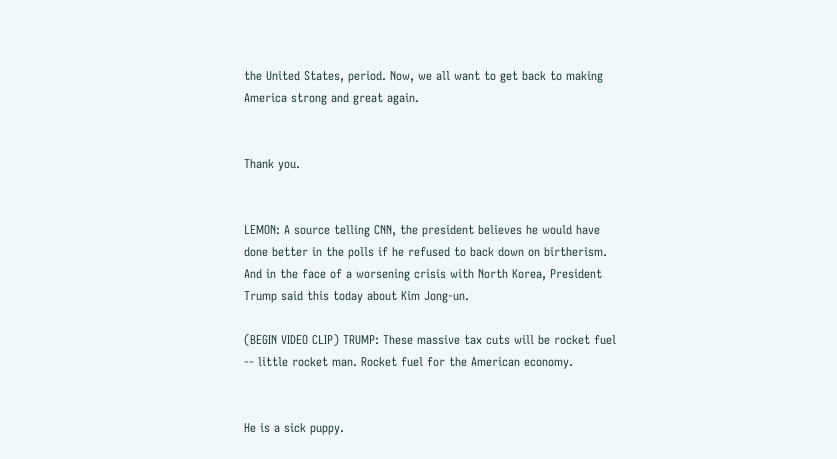the United States, period. Now, we all want to get back to making America strong and great again.


Thank you.


LEMON: A source telling CNN, the president believes he would have done better in the polls if he refused to back down on birtherism. And in the face of a worsening crisis with North Korea, President Trump said this today about Kim Jong-un.

(BEGIN VIDEO CLIP) TRUMP: These massive tax cuts will be rocket fuel -- little rocket man. Rocket fuel for the American economy.


He is a sick puppy.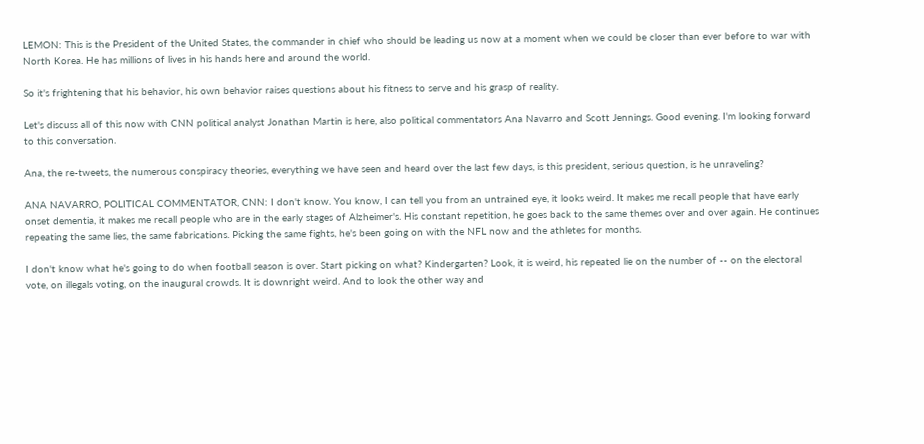LEMON: This is the President of the United States, the commander in chief who should be leading us now at a moment when we could be closer than ever before to war with North Korea. He has millions of lives in his hands here and around the world.

So it's frightening that his behavior, his own behavior raises questions about his fitness to serve and his grasp of reality.

Let's discuss all of this now with CNN political analyst Jonathan Martin is here, also political commentators Ana Navarro and Scott Jennings. Good evening. I'm looking forward to this conversation.

Ana, the re-tweets, the numerous conspiracy theories, everything we have seen and heard over the last few days, is this president, serious question, is he unraveling?

ANA NAVARRO, POLITICAL COMMENTATOR, CNN: I don't know. You know, I can tell you from an untrained eye, it looks weird. It makes me recall people that have early onset dementia, it makes me recall people who are in the early stages of Alzheimer's. His constant repetition, he goes back to the same themes over and over again. He continues repeating the same lies, the same fabrications. Picking the same fights, he's been going on with the NFL now and the athletes for months.

I don't know what he's going to do when football season is over. Start picking on what? Kindergarten? Look, it is weird, his repeated lie on the number of -- on the electoral vote, on illegals voting, on the inaugural crowds. It is downright weird. And to look the other way and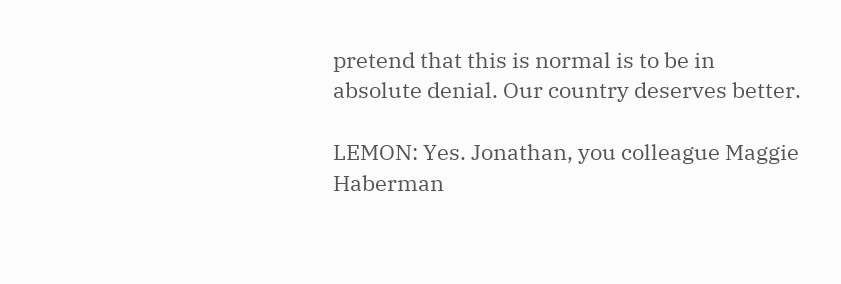pretend that this is normal is to be in absolute denial. Our country deserves better.

LEMON: Yes. Jonathan, you colleague Maggie Haberman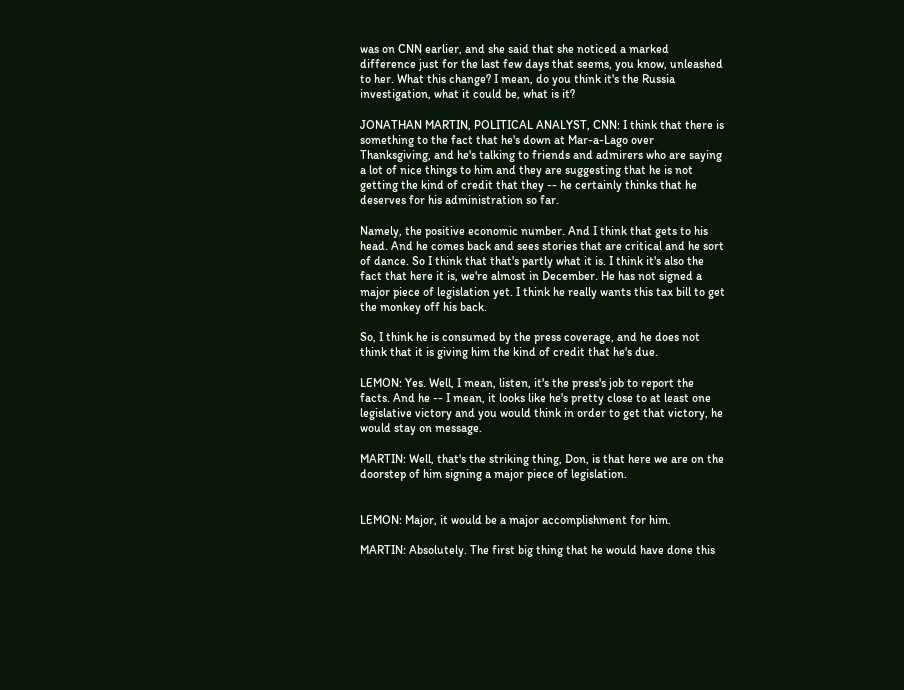was on CNN earlier, and she said that she noticed a marked difference just for the last few days that seems, you know, unleashed to her. What this change? I mean, do you think it's the Russia investigation, what it could be, what is it?

JONATHAN MARTIN, POLITICAL ANALYST, CNN: I think that there is something to the fact that he's down at Mar-a-Lago over Thanksgiving, and he's talking to friends and admirers who are saying a lot of nice things to him and they are suggesting that he is not getting the kind of credit that they -- he certainly thinks that he deserves for his administration so far.

Namely, the positive economic number. And I think that gets to his head. And he comes back and sees stories that are critical and he sort of dance. So I think that that's partly what it is. I think it's also the fact that here it is, we're almost in December. He has not signed a major piece of legislation yet. I think he really wants this tax bill to get the monkey off his back.

So, I think he is consumed by the press coverage, and he does not think that it is giving him the kind of credit that he's due.

LEMON: Yes. Well, I mean, listen, it's the press's job to report the facts. And he -- I mean, it looks like he's pretty close to at least one legislative victory and you would think in order to get that victory, he would stay on message.

MARTIN: Well, that's the striking thing, Don, is that here we are on the doorstep of him signing a major piece of legislation.


LEMON: Major, it would be a major accomplishment for him.

MARTIN: Absolutely. The first big thing that he would have done this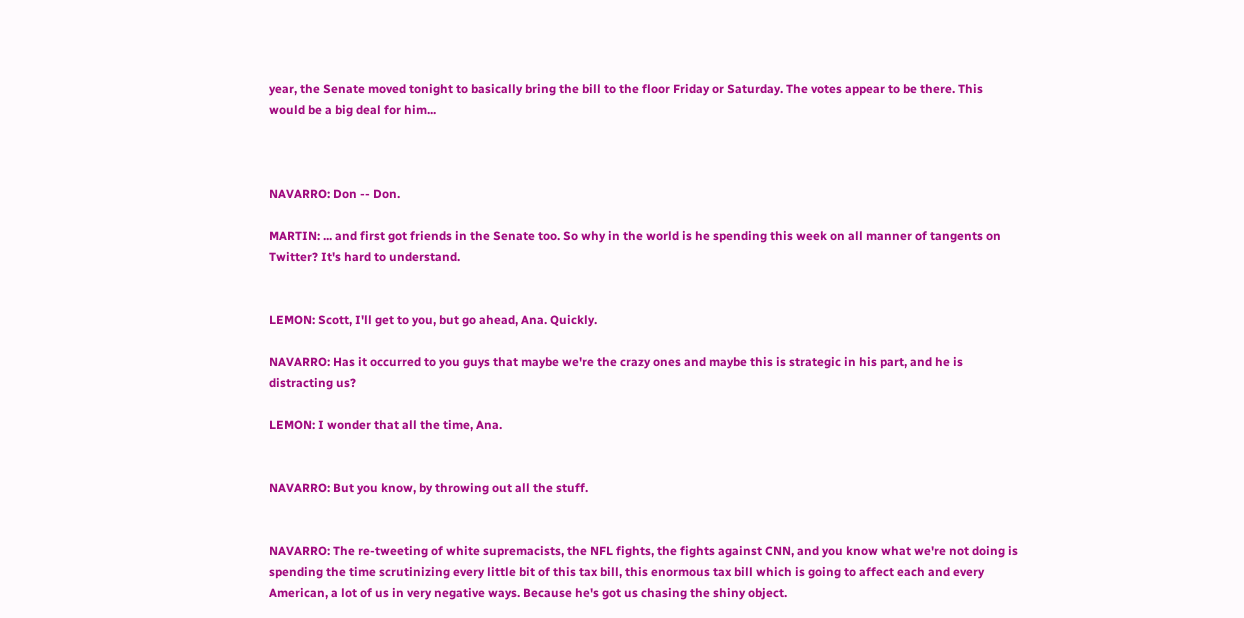year, the Senate moved tonight to basically bring the bill to the floor Friday or Saturday. The votes appear to be there. This would be a big deal for him...



NAVARRO: Don -- Don.

MARTIN: ... and first got friends in the Senate too. So why in the world is he spending this week on all manner of tangents on Twitter? It's hard to understand.


LEMON: Scott, I'll get to you, but go ahead, Ana. Quickly.

NAVARRO: Has it occurred to you guys that maybe we're the crazy ones and maybe this is strategic in his part, and he is distracting us?

LEMON: I wonder that all the time, Ana.


NAVARRO: But you know, by throwing out all the stuff.


NAVARRO: The re-tweeting of white supremacists, the NFL fights, the fights against CNN, and you know what we're not doing is spending the time scrutinizing every little bit of this tax bill, this enormous tax bill which is going to affect each and every American, a lot of us in very negative ways. Because he's got us chasing the shiny object.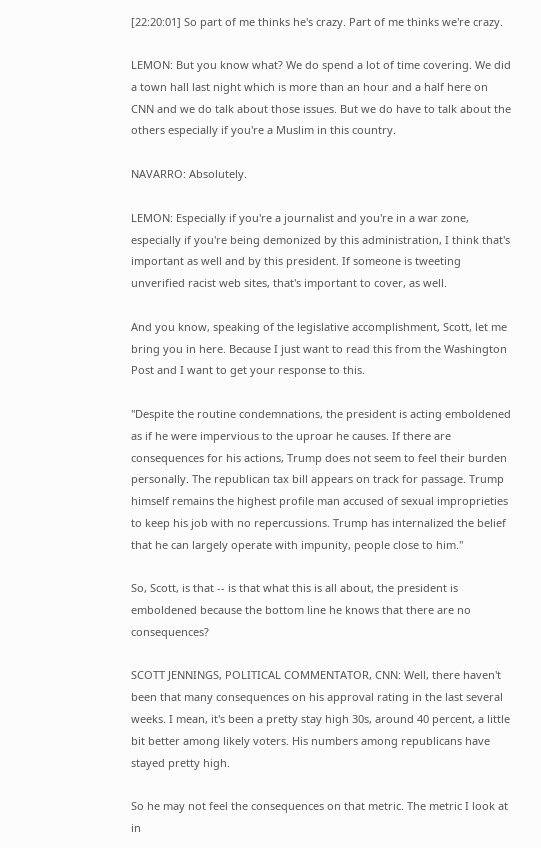[22:20:01] So part of me thinks he's crazy. Part of me thinks we're crazy.

LEMON: But you know what? We do spend a lot of time covering. We did a town hall last night which is more than an hour and a half here on CNN and we do talk about those issues. But we do have to talk about the others especially if you're a Muslim in this country.

NAVARRO: Absolutely.

LEMON: Especially if you're a journalist and you're in a war zone, especially if you're being demonized by this administration, I think that's important as well and by this president. If someone is tweeting unverified racist web sites, that's important to cover, as well.

And you know, speaking of the legislative accomplishment, Scott, let me bring you in here. Because I just want to read this from the Washington Post and I want to get your response to this.

"Despite the routine condemnations, the president is acting emboldened as if he were impervious to the uproar he causes. If there are consequences for his actions, Trump does not seem to feel their burden personally. The republican tax bill appears on track for passage. Trump himself remains the highest profile man accused of sexual improprieties to keep his job with no repercussions. Trump has internalized the belief that he can largely operate with impunity, people close to him."

So, Scott, is that -- is that what this is all about, the president is emboldened because the bottom line he knows that there are no consequences?

SCOTT JENNINGS, POLITICAL COMMENTATOR, CNN: Well, there haven't been that many consequences on his approval rating in the last several weeks. I mean, it's been a pretty stay high 30s, around 40 percent, a little bit better among likely voters. His numbers among republicans have stayed pretty high.

So he may not feel the consequences on that metric. The metric I look at in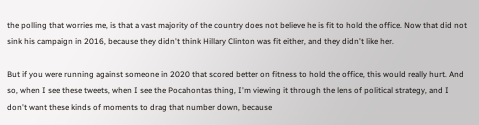the polling that worries me, is that a vast majority of the country does not believe he is fit to hold the office. Now that did not sink his campaign in 2016, because they didn't think Hillary Clinton was fit either, and they didn't like her.

But if you were running against someone in 2020 that scored better on fitness to hold the office, this would really hurt. And so, when I see these tweets, when I see the Pocahontas thing, I'm viewing it through the lens of political strategy, and I don't want these kinds of moments to drag that number down, because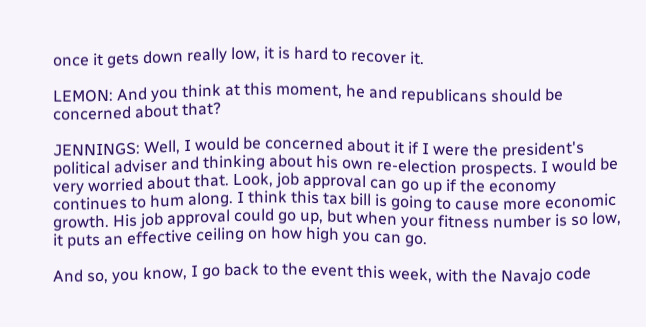once it gets down really low, it is hard to recover it.

LEMON: And you think at this moment, he and republicans should be concerned about that?

JENNINGS: Well, I would be concerned about it if I were the president's political adviser and thinking about his own re-election prospects. I would be very worried about that. Look, job approval can go up if the economy continues to hum along. I think this tax bill is going to cause more economic growth. His job approval could go up, but when your fitness number is so low, it puts an effective ceiling on how high you can go.

And so, you know, I go back to the event this week, with the Navajo code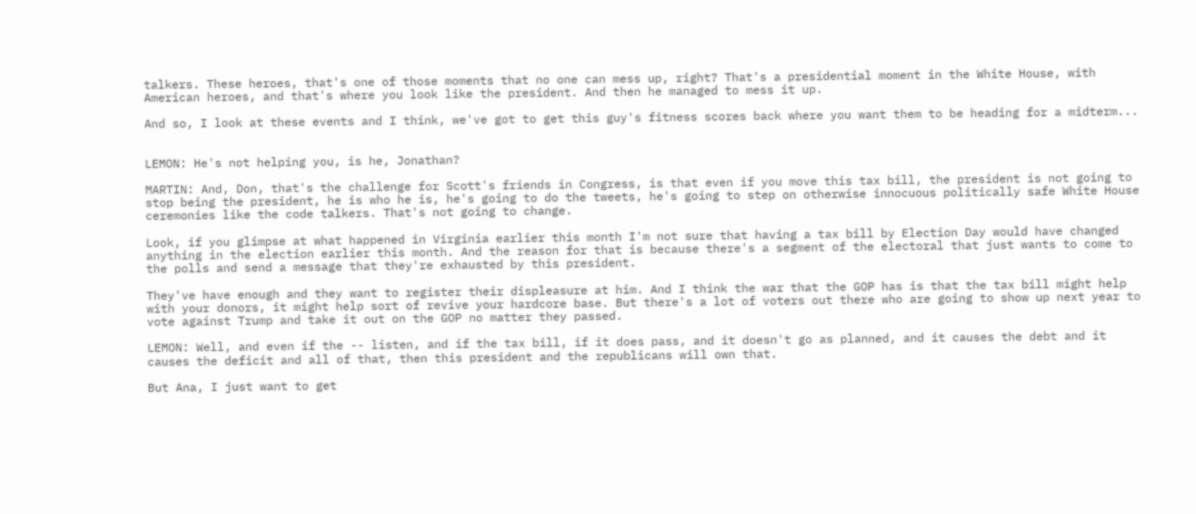talkers. These heroes, that's one of those moments that no one can mess up, right? That's a presidential moment in the White House, with American heroes, and that's where you look like the president. And then he managed to mess it up.

And so, I look at these events and I think, we've got to get this guy's fitness scores back where you want them to be heading for a midterm...


LEMON: He's not helping you, is he, Jonathan?

MARTIN: And, Don, that's the challenge for Scott's friends in Congress, is that even if you move this tax bill, the president is not going to stop being the president, he is who he is, he's going to do the tweets, he's going to step on otherwise innocuous politically safe White House ceremonies like the code talkers. That's not going to change.

Look, if you glimpse at what happened in Virginia earlier this month I'm not sure that having a tax bill by Election Day would have changed anything in the election earlier this month. And the reason for that is because there's a segment of the electoral that just wants to come to the polls and send a message that they're exhausted by this president.

They've have enough and they want to register their displeasure at him. And I think the war that the GOP has is that the tax bill might help with your donors, it might help sort of revive your hardcore base. But there's a lot of voters out there who are going to show up next year to vote against Trump and take it out on the GOP no matter they passed.

LEMON: Well, and even if the -- listen, and if the tax bill, if it does pass, and it doesn't go as planned, and it causes the debt and it causes the deficit and all of that, then this president and the republicans will own that.

But Ana, I just want to get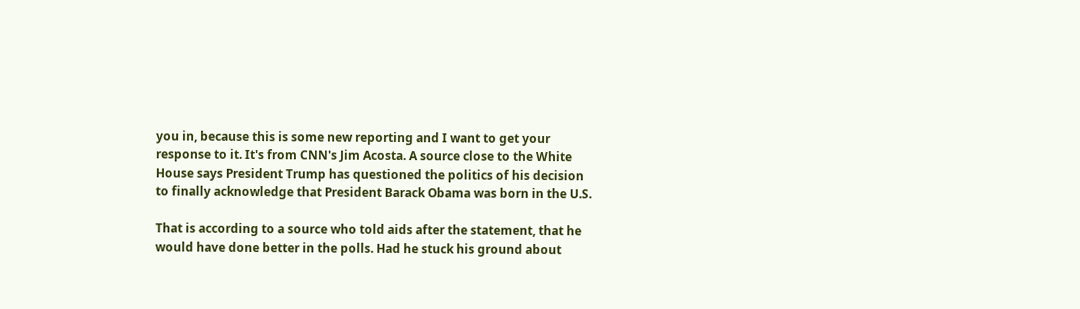you in, because this is some new reporting and I want to get your response to it. It's from CNN's Jim Acosta. A source close to the White House says President Trump has questioned the politics of his decision to finally acknowledge that President Barack Obama was born in the U.S.

That is according to a source who told aids after the statement, that he would have done better in the polls. Had he stuck his ground about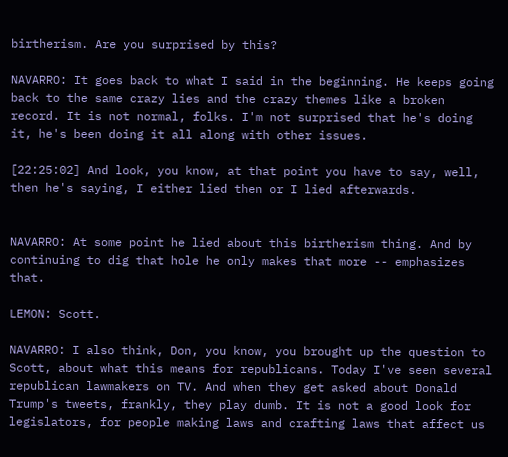birtherism. Are you surprised by this?

NAVARRO: It goes back to what I said in the beginning. He keeps going back to the same crazy lies and the crazy themes like a broken record. It is not normal, folks. I'm not surprised that he's doing it, he's been doing it all along with other issues.

[22:25:02] And look, you know, at that point you have to say, well, then he's saying, I either lied then or I lied afterwards.


NAVARRO: At some point he lied about this birtherism thing. And by continuing to dig that hole he only makes that more -- emphasizes that.

LEMON: Scott.

NAVARRO: I also think, Don, you know, you brought up the question to Scott, about what this means for republicans. Today I've seen several republican lawmakers on TV. And when they get asked about Donald Trump's tweets, frankly, they play dumb. It is not a good look for legislators, for people making laws and crafting laws that affect us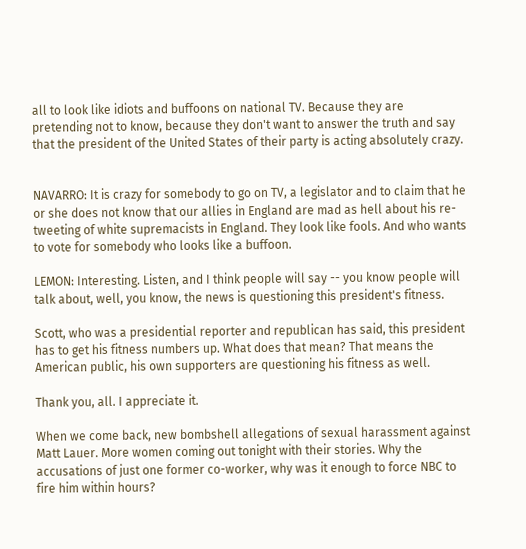all to look like idiots and buffoons on national TV. Because they are pretending not to know, because they don't want to answer the truth and say that the president of the United States of their party is acting absolutely crazy.


NAVARRO: It is crazy for somebody to go on TV, a legislator and to claim that he or she does not know that our allies in England are mad as hell about his re-tweeting of white supremacists in England. They look like fools. And who wants to vote for somebody who looks like a buffoon.

LEMON: Interesting. Listen, and I think people will say -- you know people will talk about, well, you know, the news is questioning this president's fitness.

Scott, who was a presidential reporter and republican has said, this president has to get his fitness numbers up. What does that mean? That means the American public, his own supporters are questioning his fitness as well.

Thank you, all. I appreciate it.

When we come back, new bombshell allegations of sexual harassment against Matt Lauer. More women coming out tonight with their stories. Why the accusations of just one former co-worker, why was it enough to force NBC to fire him within hours?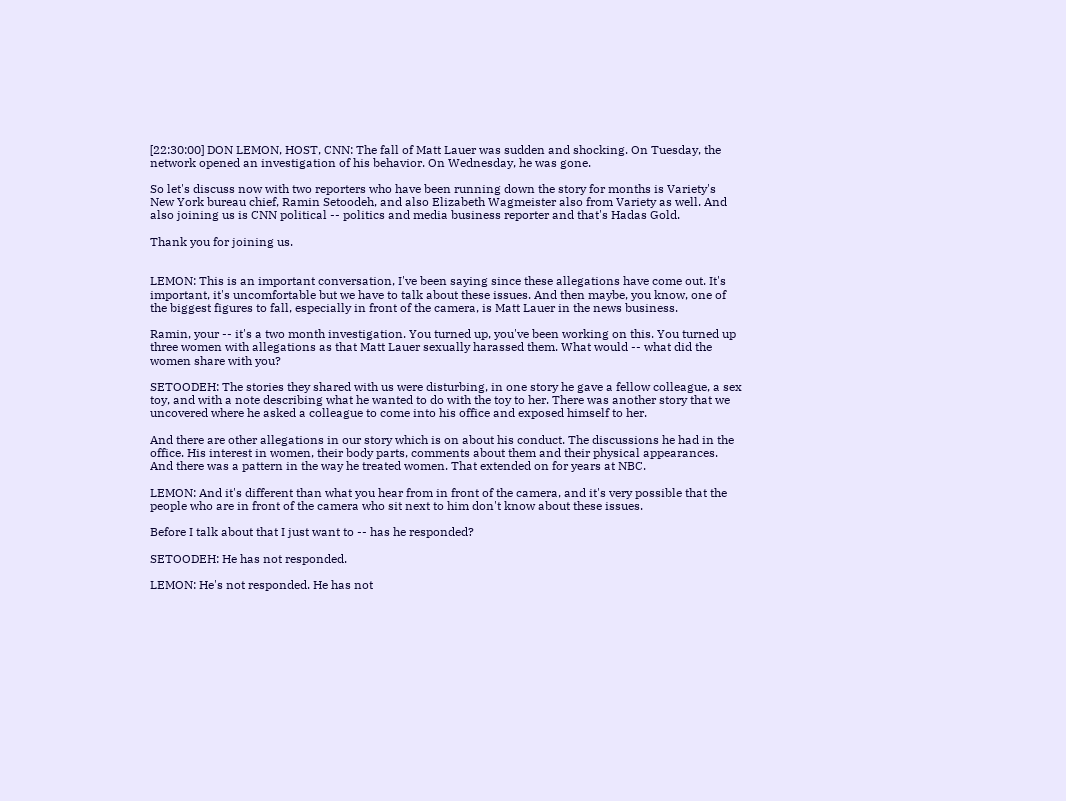[22:30:00] DON LEMON, HOST, CNN: The fall of Matt Lauer was sudden and shocking. On Tuesday, the network opened an investigation of his behavior. On Wednesday, he was gone.

So let's discuss now with two reporters who have been running down the story for months is Variety's New York bureau chief, Ramin Setoodeh, and also Elizabeth Wagmeister also from Variety as well. And also joining us is CNN political -- politics and media business reporter and that's Hadas Gold.

Thank you for joining us.


LEMON: This is an important conversation, I've been saying since these allegations have come out. It's important, it's uncomfortable but we have to talk about these issues. And then maybe, you know, one of the biggest figures to fall, especially in front of the camera, is Matt Lauer in the news business.

Ramin, your -- it's a two month investigation. You turned up, you've been working on this. You turned up three women with allegations as that Matt Lauer sexually harassed them. What would -- what did the women share with you?

SETOODEH: The stories they shared with us were disturbing, in one story he gave a fellow colleague, a sex toy, and with a note describing what he wanted to do with the toy to her. There was another story that we uncovered where he asked a colleague to come into his office and exposed himself to her.

And there are other allegations in our story which is on about his conduct. The discussions he had in the office. His interest in women, their body parts, comments about them and their physical appearances. And there was a pattern in the way he treated women. That extended on for years at NBC.

LEMON: And it's different than what you hear from in front of the camera, and it's very possible that the people who are in front of the camera who sit next to him don't know about these issues.

Before I talk about that I just want to -- has he responded?

SETOODEH: He has not responded.

LEMON: He's not responded. He has not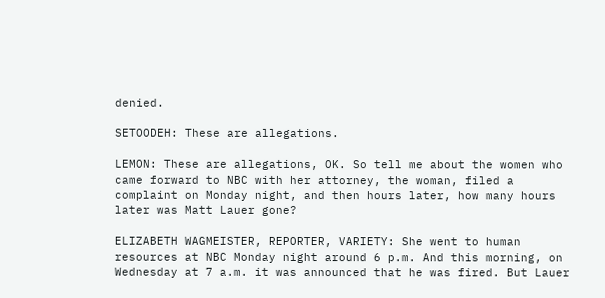denied.

SETOODEH: These are allegations.

LEMON: These are allegations, OK. So tell me about the women who came forward to NBC with her attorney, the woman, filed a complaint on Monday night, and then hours later, how many hours later was Matt Lauer gone?

ELIZABETH WAGMEISTER, REPORTER, VARIETY: She went to human resources at NBC Monday night around 6 p.m. And this morning, on Wednesday at 7 a.m. it was announced that he was fired. But Lauer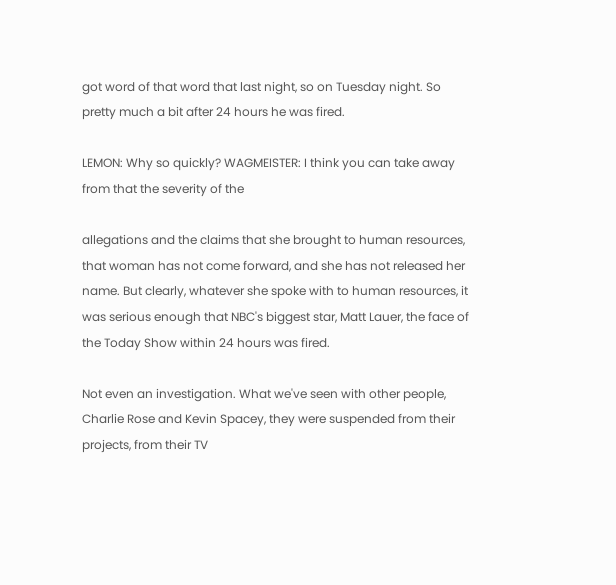got word of that word that last night, so on Tuesday night. So pretty much a bit after 24 hours he was fired.

LEMON: Why so quickly? WAGMEISTER: I think you can take away from that the severity of the

allegations and the claims that she brought to human resources, that woman has not come forward, and she has not released her name. But clearly, whatever she spoke with to human resources, it was serious enough that NBC's biggest star, Matt Lauer, the face of the Today Show within 24 hours was fired.

Not even an investigation. What we've seen with other people, Charlie Rose and Kevin Spacey, they were suspended from their projects, from their TV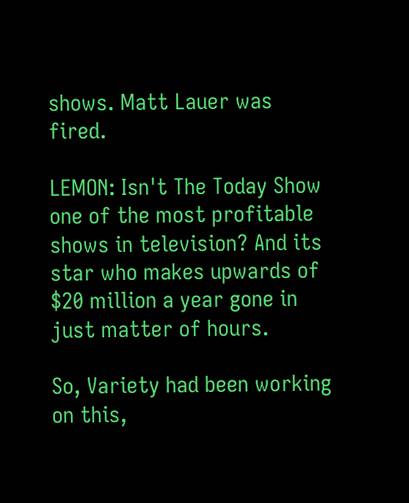shows. Matt Lauer was fired.

LEMON: Isn't The Today Show one of the most profitable shows in television? And its star who makes upwards of $20 million a year gone in just matter of hours.

So, Variety had been working on this,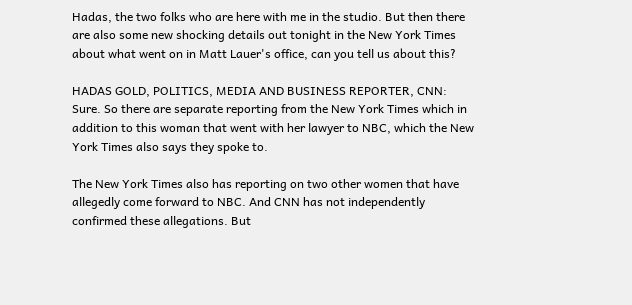Hadas, the two folks who are here with me in the studio. But then there are also some new shocking details out tonight in the New York Times about what went on in Matt Lauer's office, can you tell us about this?

HADAS GOLD, POLITICS, MEDIA AND BUSINESS REPORTER, CNN: Sure. So there are separate reporting from the New York Times which in addition to this woman that went with her lawyer to NBC, which the New York Times also says they spoke to.

The New York Times also has reporting on two other women that have allegedly come forward to NBC. And CNN has not independently confirmed these allegations. But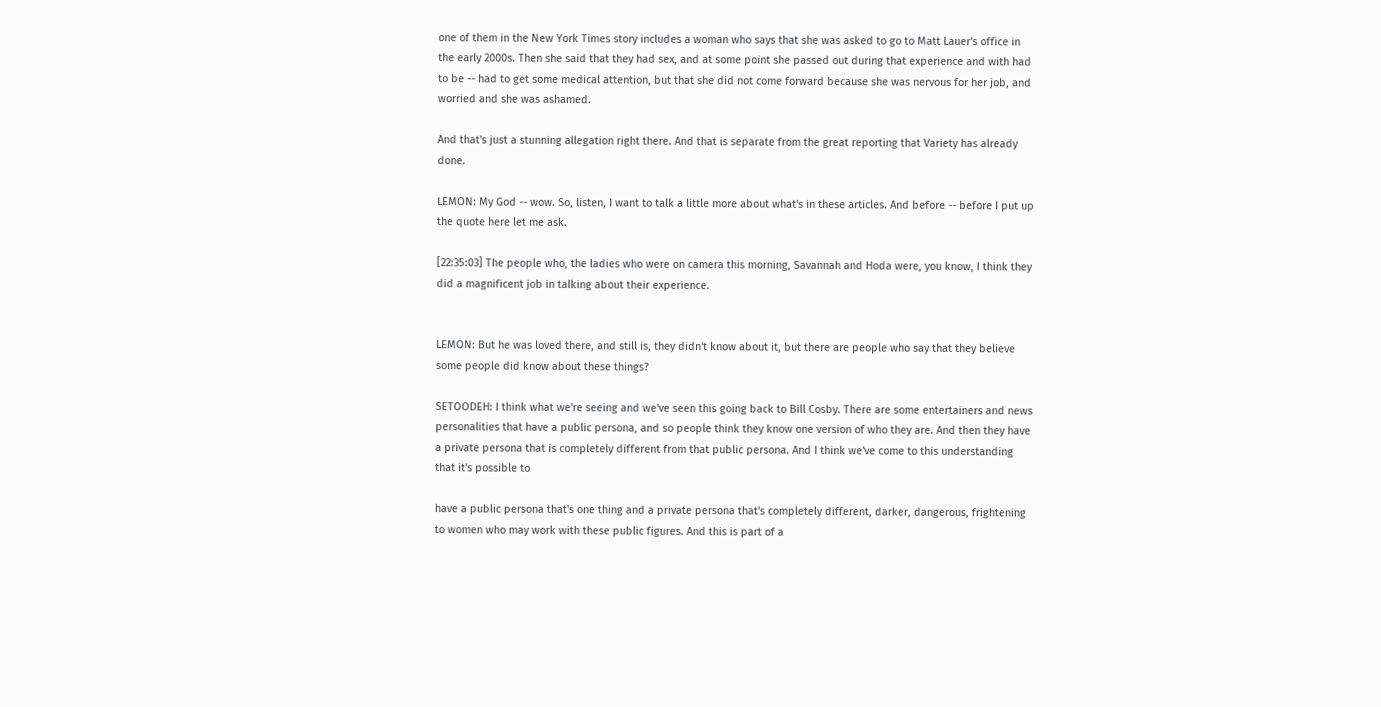one of them in the New York Times story includes a woman who says that she was asked to go to Matt Lauer's office in the early 2000s. Then she said that they had sex, and at some point she passed out during that experience and with had to be -- had to get some medical attention, but that she did not come forward because she was nervous for her job, and worried and she was ashamed.

And that's just a stunning allegation right there. And that is separate from the great reporting that Variety has already done.

LEMON: My God -- wow. So, listen, I want to talk a little more about what's in these articles. And before -- before I put up the quote here let me ask.

[22:35:03] The people who, the ladies who were on camera this morning, Savannah and Hoda were, you know, I think they did a magnificent job in talking about their experience.


LEMON: But he was loved there, and still is, they didn't know about it, but there are people who say that they believe some people did know about these things?

SETOODEH: I think what we're seeing and we've seen this going back to Bill Cosby. There are some entertainers and news personalities that have a public persona, and so people think they know one version of who they are. And then they have a private persona that is completely different from that public persona. And I think we've come to this understanding that it's possible to

have a public persona that's one thing and a private persona that's completely different, darker, dangerous, frightening to women who may work with these public figures. And this is part of a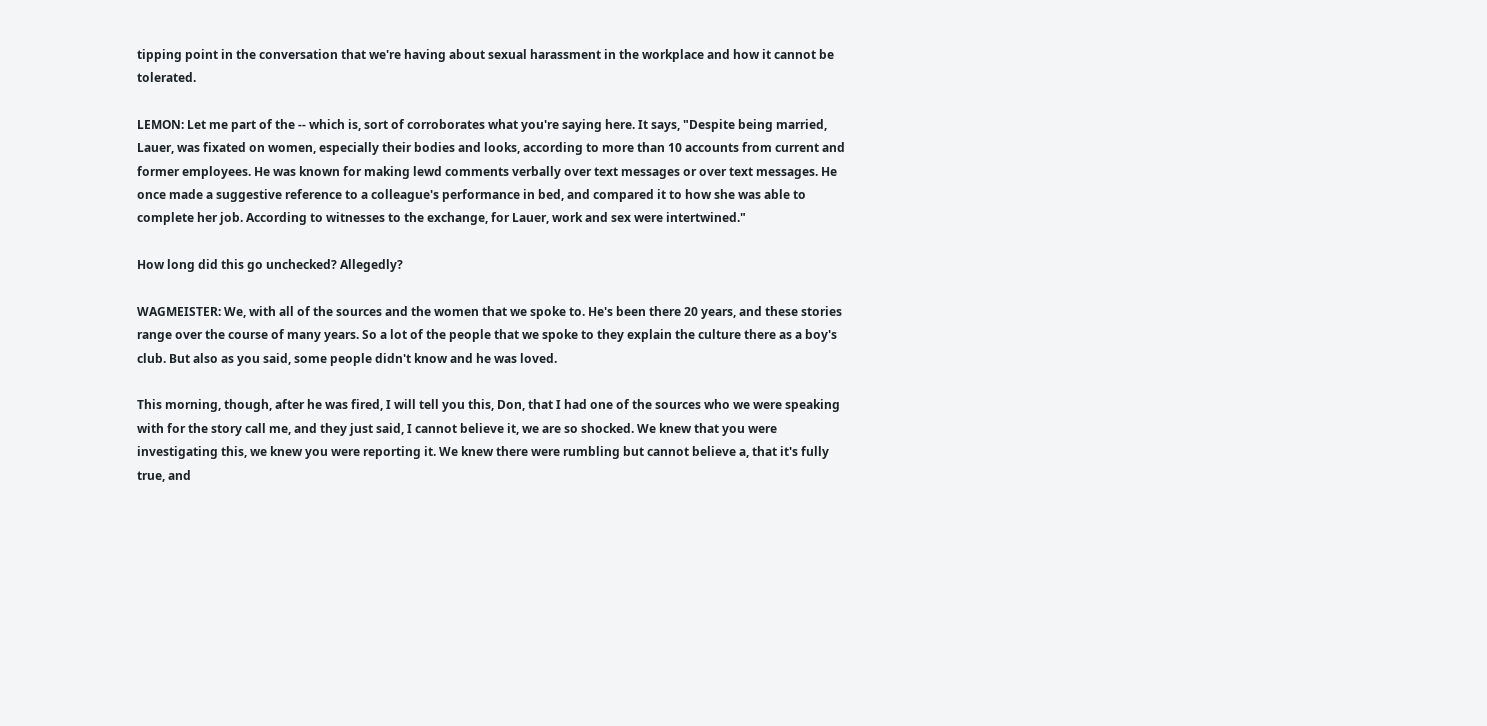tipping point in the conversation that we're having about sexual harassment in the workplace and how it cannot be tolerated.

LEMON: Let me part of the -- which is, sort of corroborates what you're saying here. It says, "Despite being married, Lauer, was fixated on women, especially their bodies and looks, according to more than 10 accounts from current and former employees. He was known for making lewd comments verbally over text messages or over text messages. He once made a suggestive reference to a colleague's performance in bed, and compared it to how she was able to complete her job. According to witnesses to the exchange, for Lauer, work and sex were intertwined."

How long did this go unchecked? Allegedly?

WAGMEISTER: We, with all of the sources and the women that we spoke to. He's been there 20 years, and these stories range over the course of many years. So a lot of the people that we spoke to they explain the culture there as a boy's club. But also as you said, some people didn't know and he was loved.

This morning, though, after he was fired, I will tell you this, Don, that I had one of the sources who we were speaking with for the story call me, and they just said, I cannot believe it, we are so shocked. We knew that you were investigating this, we knew you were reporting it. We knew there were rumbling but cannot believe a, that it's fully true, and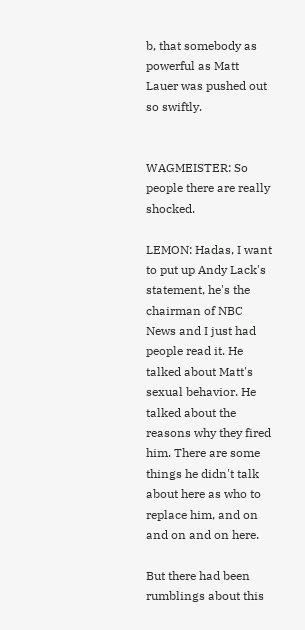b, that somebody as powerful as Matt Lauer was pushed out so swiftly.


WAGMEISTER: So people there are really shocked.

LEMON: Hadas, I want to put up Andy Lack's statement, he's the chairman of NBC News and I just had people read it. He talked about Matt's sexual behavior. He talked about the reasons why they fired him. There are some things he didn't talk about here as who to replace him, and on and on and on here.

But there had been rumblings about this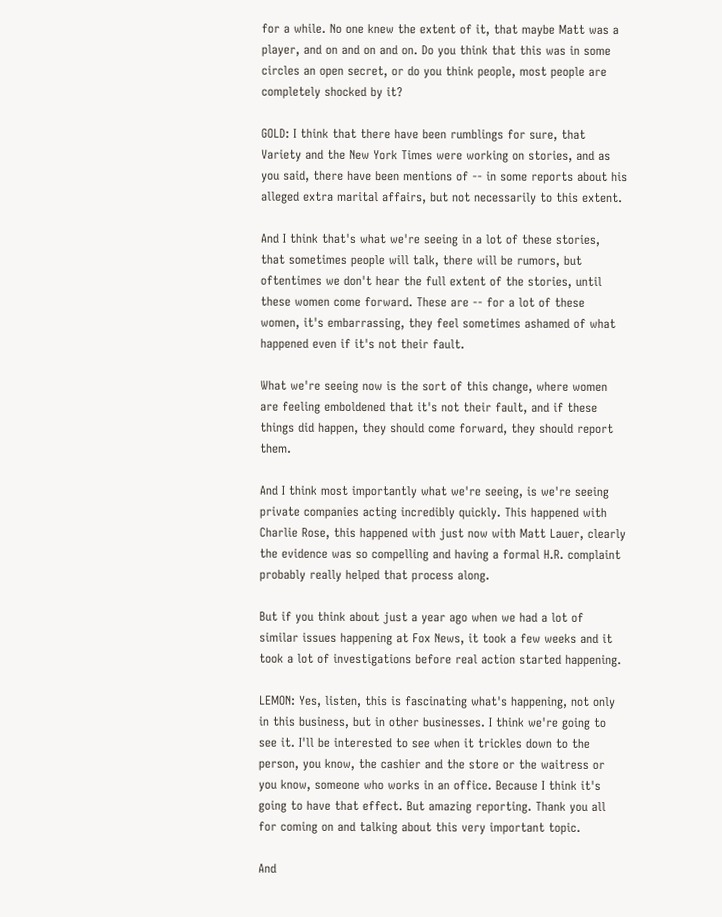for a while. No one knew the extent of it, that maybe Matt was a player, and on and on and on. Do you think that this was in some circles an open secret, or do you think people, most people are completely shocked by it?

GOLD: I think that there have been rumblings for sure, that Variety and the New York Times were working on stories, and as you said, there have been mentions of -- in some reports about his alleged extra marital affairs, but not necessarily to this extent.

And I think that's what we're seeing in a lot of these stories, that sometimes people will talk, there will be rumors, but oftentimes we don't hear the full extent of the stories, until these women come forward. These are -- for a lot of these women, it's embarrassing, they feel sometimes ashamed of what happened even if it's not their fault.

What we're seeing now is the sort of this change, where women are feeling emboldened that it's not their fault, and if these things did happen, they should come forward, they should report them.

And I think most importantly what we're seeing, is we're seeing private companies acting incredibly quickly. This happened with Charlie Rose, this happened with just now with Matt Lauer, clearly the evidence was so compelling and having a formal H.R. complaint probably really helped that process along.

But if you think about just a year ago when we had a lot of similar issues happening at Fox News, it took a few weeks and it took a lot of investigations before real action started happening.

LEMON: Yes, listen, this is fascinating what's happening, not only in this business, but in other businesses. I think we're going to see it. I'll be interested to see when it trickles down to the person, you know, the cashier and the store or the waitress or you know, someone who works in an office. Because I think it's going to have that effect. But amazing reporting. Thank you all for coming on and talking about this very important topic.

And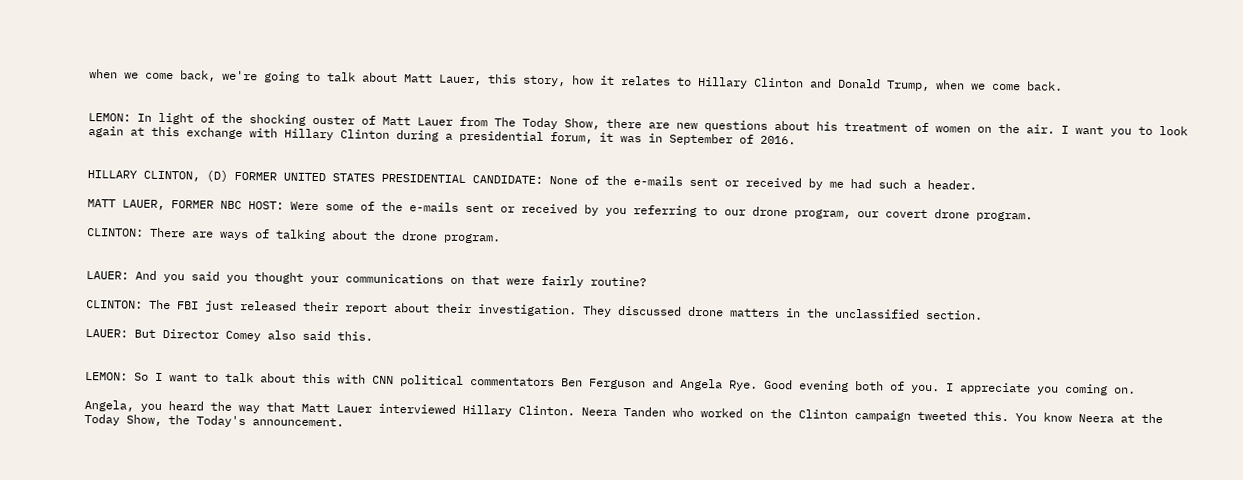when we come back, we're going to talk about Matt Lauer, this story, how it relates to Hillary Clinton and Donald Trump, when we come back.


LEMON: In light of the shocking ouster of Matt Lauer from The Today Show, there are new questions about his treatment of women on the air. I want you to look again at this exchange with Hillary Clinton during a presidential forum, it was in September of 2016.


HILLARY CLINTON, (D) FORMER UNITED STATES PRESIDENTIAL CANDIDATE: None of the e-mails sent or received by me had such a header.

MATT LAUER, FORMER NBC HOST: Were some of the e-mails sent or received by you referring to our drone program, our covert drone program.

CLINTON: There are ways of talking about the drone program.


LAUER: And you said you thought your communications on that were fairly routine?

CLINTON: The FBI just released their report about their investigation. They discussed drone matters in the unclassified section.

LAUER: But Director Comey also said this.


LEMON: So I want to talk about this with CNN political commentators Ben Ferguson and Angela Rye. Good evening both of you. I appreciate you coming on.

Angela, you heard the way that Matt Lauer interviewed Hillary Clinton. Neera Tanden who worked on the Clinton campaign tweeted this. You know Neera at the Today Show, the Today's announcement.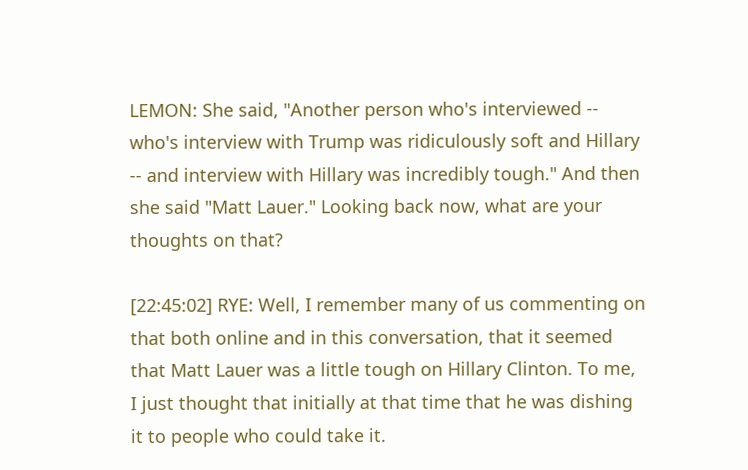LEMON: She said, "Another person who's interviewed -- who's interview with Trump was ridiculously soft and Hillary -- and interview with Hillary was incredibly tough." And then she said "Matt Lauer." Looking back now, what are your thoughts on that?

[22:45:02] RYE: Well, I remember many of us commenting on that both online and in this conversation, that it seemed that Matt Lauer was a little tough on Hillary Clinton. To me, I just thought that initially at that time that he was dishing it to people who could take it.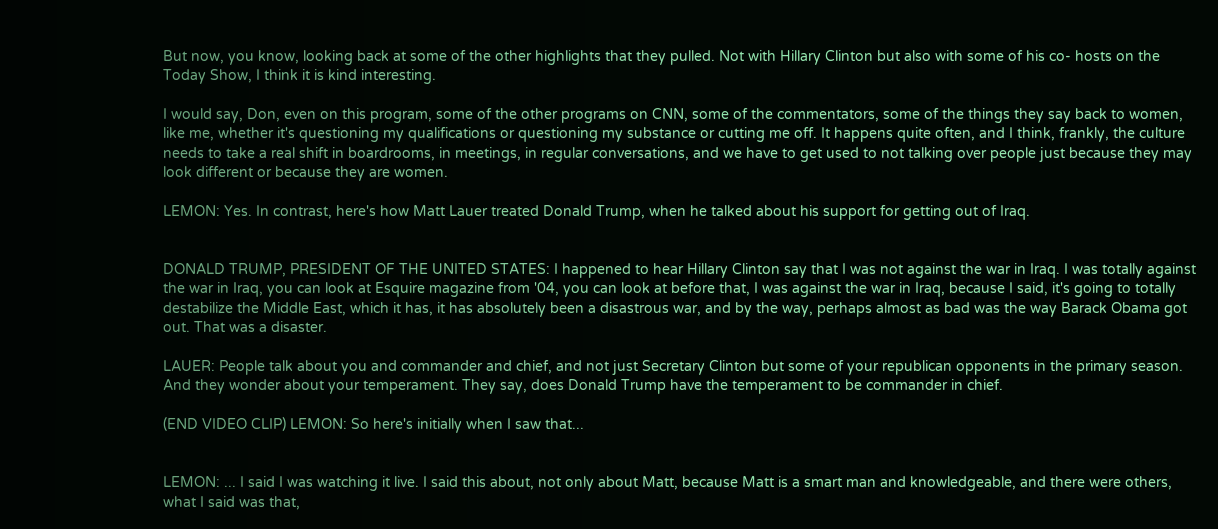But now, you know, looking back at some of the other highlights that they pulled. Not with Hillary Clinton but also with some of his co- hosts on the Today Show, I think it is kind interesting.

I would say, Don, even on this program, some of the other programs on CNN, some of the commentators, some of the things they say back to women, like me, whether it's questioning my qualifications or questioning my substance or cutting me off. It happens quite often, and I think, frankly, the culture needs to take a real shift in boardrooms, in meetings, in regular conversations, and we have to get used to not talking over people just because they may look different or because they are women.

LEMON: Yes. In contrast, here's how Matt Lauer treated Donald Trump, when he talked about his support for getting out of Iraq.


DONALD TRUMP, PRESIDENT OF THE UNITED STATES: I happened to hear Hillary Clinton say that I was not against the war in Iraq. I was totally against the war in Iraq, you can look at Esquire magazine from '04, you can look at before that, I was against the war in Iraq, because I said, it's going to totally destabilize the Middle East, which it has, it has absolutely been a disastrous war, and by the way, perhaps almost as bad was the way Barack Obama got out. That was a disaster.

LAUER: People talk about you and commander and chief, and not just Secretary Clinton but some of your republican opponents in the primary season. And they wonder about your temperament. They say, does Donald Trump have the temperament to be commander in chief.

(END VIDEO CLIP) LEMON: So here's initially when I saw that...


LEMON: ... I said I was watching it live. I said this about, not only about Matt, because Matt is a smart man and knowledgeable, and there were others, what I said was that,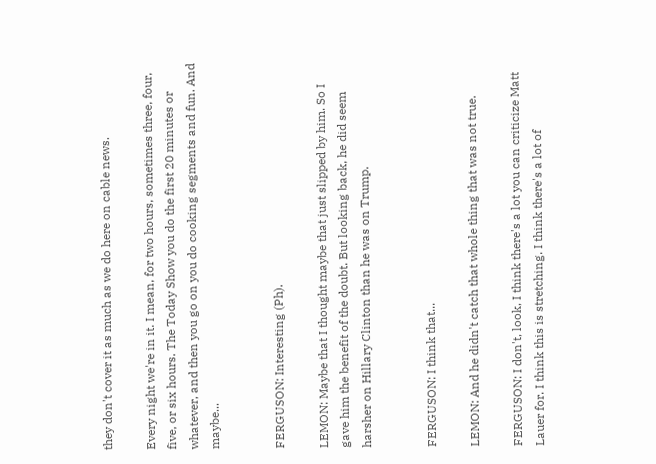they don't cover it as much as we do here on cable news.

Every night we're in it. I mean, for two hours, sometimes three, four, five, or six hours. The Today Show you do the first 20 minutes or whatever, and then you go on you do cooking segments and fun. And maybe...


FERGUSON: Interesting (Ph).

LEMON: Maybe that I thought maybe that just slipped by him. So I gave him the benefit of the doubt. But looking back, he did seem harsher on Hillary Clinton than he was on Trump.


FERGUSON: I think that...

LEMON: And he didn't catch that whole thing that was not true.

FERGUSON: I don't, look, I think there's a lot you can criticize Matt Lauer for. I think this is stretching. I think there's a lot of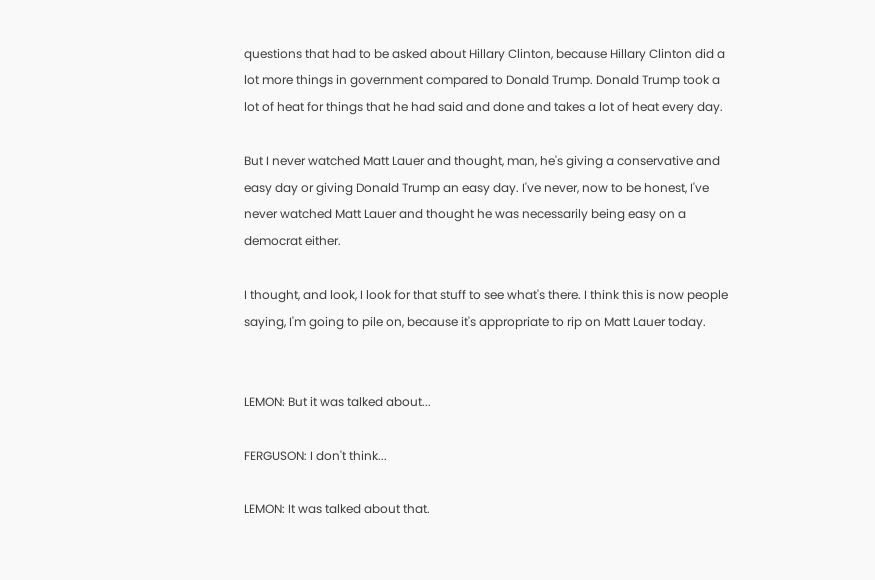questions that had to be asked about Hillary Clinton, because Hillary Clinton did a lot more things in government compared to Donald Trump. Donald Trump took a lot of heat for things that he had said and done and takes a lot of heat every day.

But I never watched Matt Lauer and thought, man, he's giving a conservative and easy day or giving Donald Trump an easy day. I've never, now to be honest, I've never watched Matt Lauer and thought he was necessarily being easy on a democrat either.

I thought, and look, I look for that stuff to see what's there. I think this is now people saying, I'm going to pile on, because it's appropriate to rip on Matt Lauer today.


LEMON: But it was talked about...

FERGUSON: I don't think...

LEMON: It was talked about that.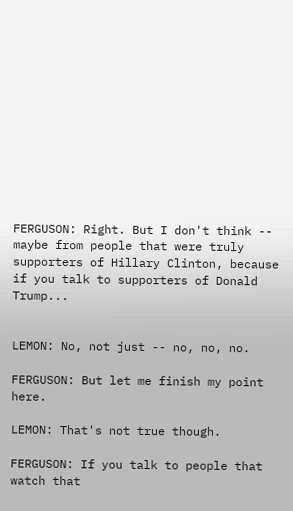FERGUSON: Right. But I don't think -- maybe from people that were truly supporters of Hillary Clinton, because if you talk to supporters of Donald Trump...


LEMON: No, not just -- no, no, no.

FERGUSON: But let me finish my point here.

LEMON: That's not true though.

FERGUSON: If you talk to people that watch that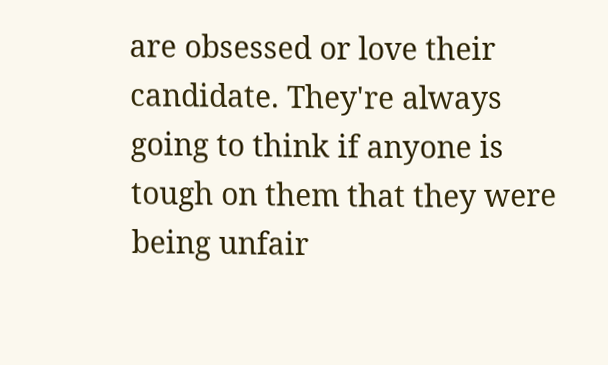are obsessed or love their candidate. They're always going to think if anyone is tough on them that they were being unfair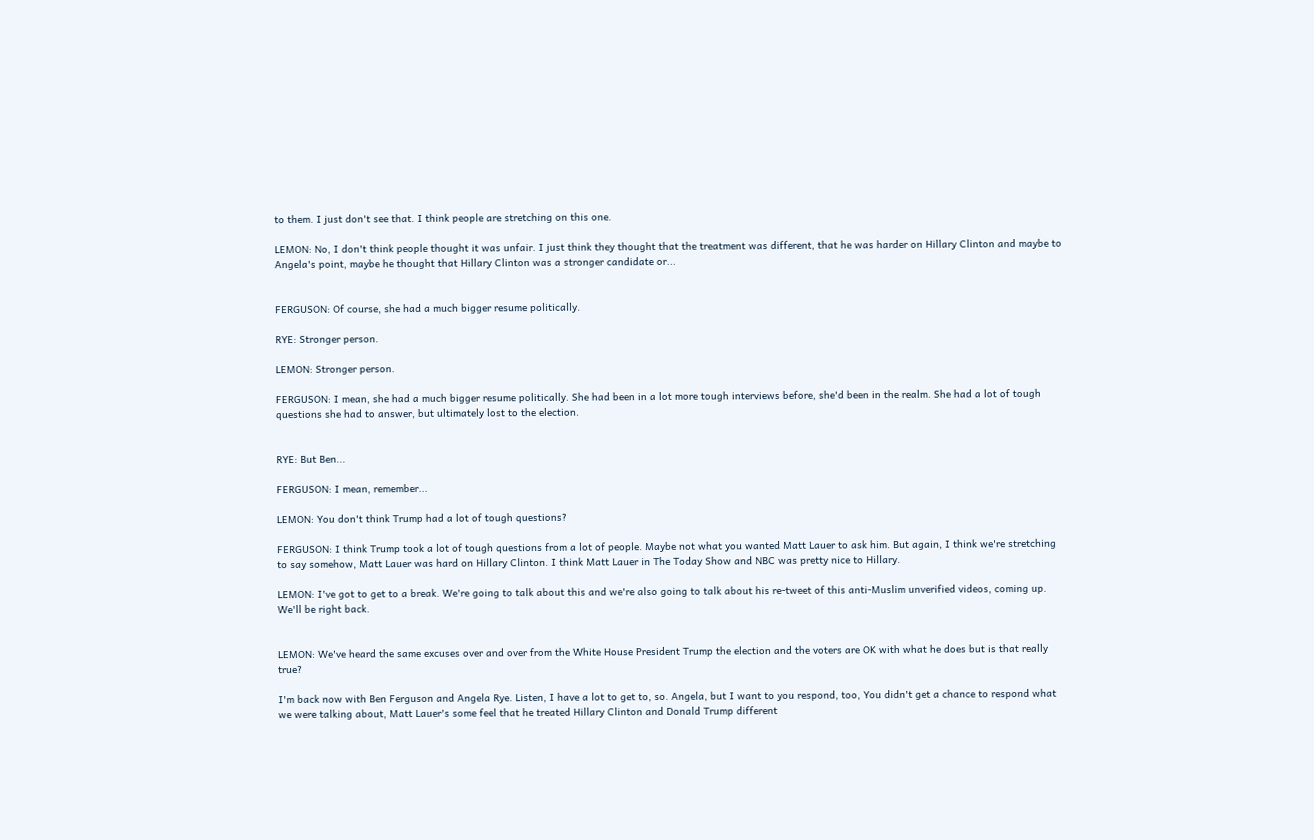to them. I just don't see that. I think people are stretching on this one.

LEMON: No, I don't think people thought it was unfair. I just think they thought that the treatment was different, that he was harder on Hillary Clinton and maybe to Angela's point, maybe he thought that Hillary Clinton was a stronger candidate or...


FERGUSON: Of course, she had a much bigger resume politically.

RYE: Stronger person.

LEMON: Stronger person.

FERGUSON: I mean, she had a much bigger resume politically. She had been in a lot more tough interviews before, she'd been in the realm. She had a lot of tough questions she had to answer, but ultimately lost to the election.


RYE: But Ben...

FERGUSON: I mean, remember...

LEMON: You don't think Trump had a lot of tough questions?

FERGUSON: I think Trump took a lot of tough questions from a lot of people. Maybe not what you wanted Matt Lauer to ask him. But again, I think we're stretching to say somehow, Matt Lauer was hard on Hillary Clinton. I think Matt Lauer in The Today Show and NBC was pretty nice to Hillary.

LEMON: I've got to get to a break. We're going to talk about this and we're also going to talk about his re-tweet of this anti-Muslim unverified videos, coming up. We'll be right back.


LEMON: We've heard the same excuses over and over from the White House President Trump the election and the voters are OK with what he does but is that really true?

I'm back now with Ben Ferguson and Angela Rye. Listen, I have a lot to get to, so. Angela, but I want to you respond, too, You didn't get a chance to respond what we were talking about, Matt Lauer's some feel that he treated Hillary Clinton and Donald Trump different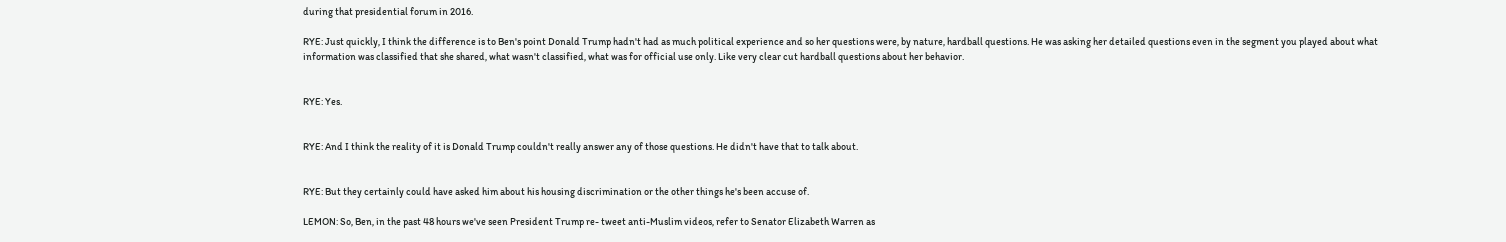during that presidential forum in 2016.

RYE: Just quickly, I think the difference is to Ben's point Donald Trump hadn't had as much political experience and so her questions were, by nature, hardball questions. He was asking her detailed questions even in the segment you played about what information was classified that she shared, what wasn't classified, what was for official use only. Like very clear cut hardball questions about her behavior.


RYE: Yes.


RYE: And I think the reality of it is Donald Trump couldn't really answer any of those questions. He didn't have that to talk about.


RYE: But they certainly could have asked him about his housing discrimination or the other things he's been accuse of.

LEMON: So, Ben, in the past 48 hours we've seen President Trump re- tweet anti-Muslim videos, refer to Senator Elizabeth Warren as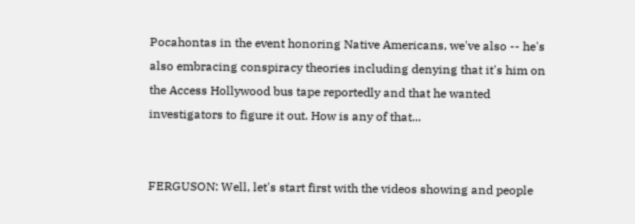Pocahontas in the event honoring Native Americans, we've also -- he's also embracing conspiracy theories including denying that it's him on the Access Hollywood bus tape reportedly and that he wanted investigators to figure it out. How is any of that...


FERGUSON: Well, let's start first with the videos showing and people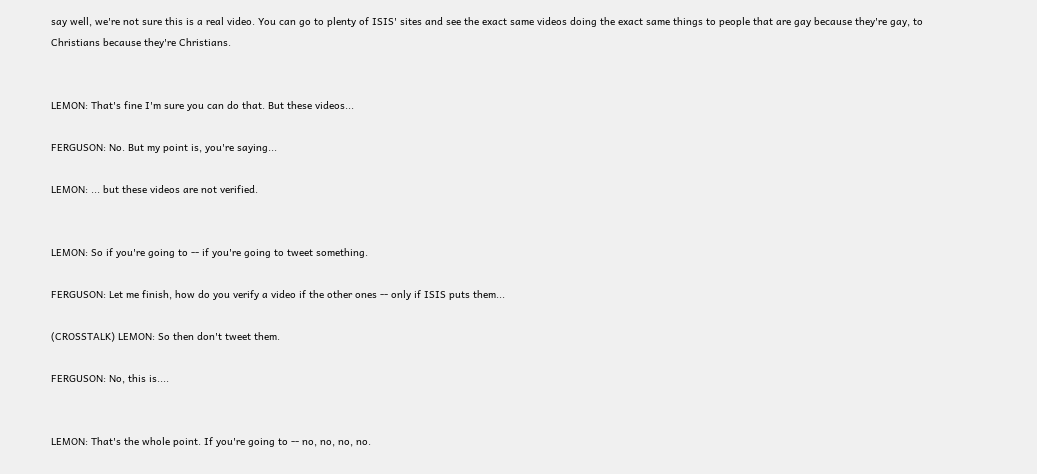say well, we're not sure this is a real video. You can go to plenty of ISIS' sites and see the exact same videos doing the exact same things to people that are gay because they're gay, to Christians because they're Christians.


LEMON: That's fine I'm sure you can do that. But these videos...

FERGUSON: No. But my point is, you're saying...

LEMON: ... but these videos are not verified.


LEMON: So if you're going to -- if you're going to tweet something.

FERGUSON: Let me finish, how do you verify a video if the other ones -- only if ISIS puts them...

(CROSSTALK) LEMON: So then don't tweet them.

FERGUSON: No, this is....


LEMON: That's the whole point. If you're going to -- no, no, no, no.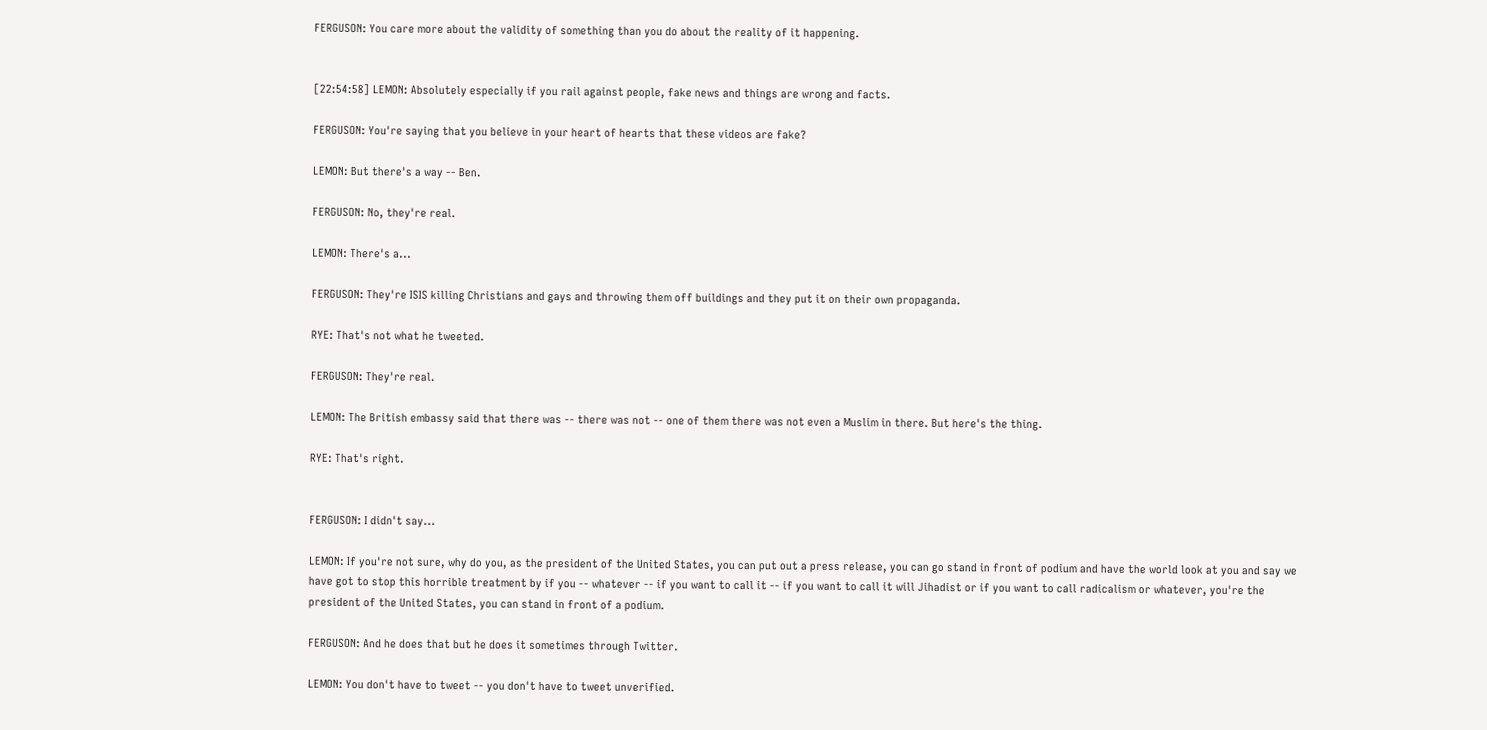FERGUSON: You care more about the validity of something than you do about the reality of it happening.


[22:54:58] LEMON: Absolutely especially if you rail against people, fake news and things are wrong and facts.

FERGUSON: You're saying that you believe in your heart of hearts that these videos are fake?

LEMON: But there's a way -- Ben.

FERGUSON: No, they're real.

LEMON: There's a...

FERGUSON: They're ISIS killing Christians and gays and throwing them off buildings and they put it on their own propaganda.

RYE: That's not what he tweeted.

FERGUSON: They're real.

LEMON: The British embassy said that there was -- there was not -- one of them there was not even a Muslim in there. But here's the thing.

RYE: That's right.


FERGUSON: I didn't say...

LEMON: If you're not sure, why do you, as the president of the United States, you can put out a press release, you can go stand in front of podium and have the world look at you and say we have got to stop this horrible treatment by if you -- whatever -- if you want to call it -- if you want to call it will Jihadist or if you want to call radicalism or whatever, you're the president of the United States, you can stand in front of a podium.

FERGUSON: And he does that but he does it sometimes through Twitter.

LEMON: You don't have to tweet -- you don't have to tweet unverified.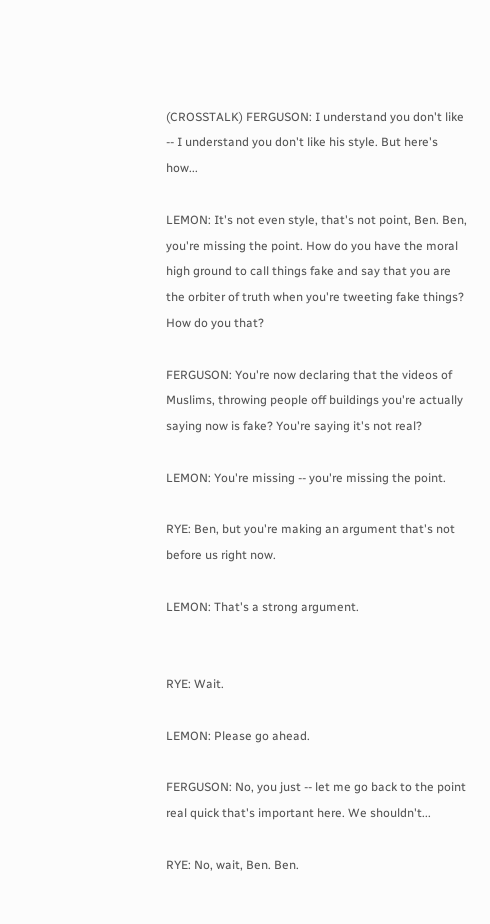(CROSSTALK) FERGUSON: I understand you don't like -- I understand you don't like his style. But here's how...

LEMON: It's not even style, that's not point, Ben. Ben, you're missing the point. How do you have the moral high ground to call things fake and say that you are the orbiter of truth when you're tweeting fake things? How do you that?

FERGUSON: You're now declaring that the videos of Muslims, throwing people off buildings you're actually saying now is fake? You're saying it's not real?

LEMON: You're missing -- you're missing the point.

RYE: Ben, but you're making an argument that's not before us right now.

LEMON: That's a strong argument.


RYE: Wait.

LEMON: Please go ahead.

FERGUSON: No, you just -- let me go back to the point real quick that's important here. We shouldn't...

RYE: No, wait, Ben. Ben.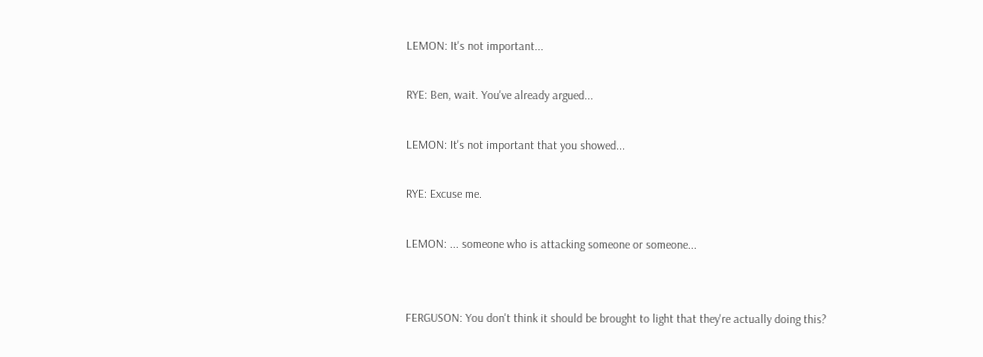LEMON: It's not important...

RYE: Ben, wait. You've already argued...

LEMON: It's not important that you showed...

RYE: Excuse me.

LEMON: ... someone who is attacking someone or someone...


FERGUSON: You don't think it should be brought to light that they're actually doing this?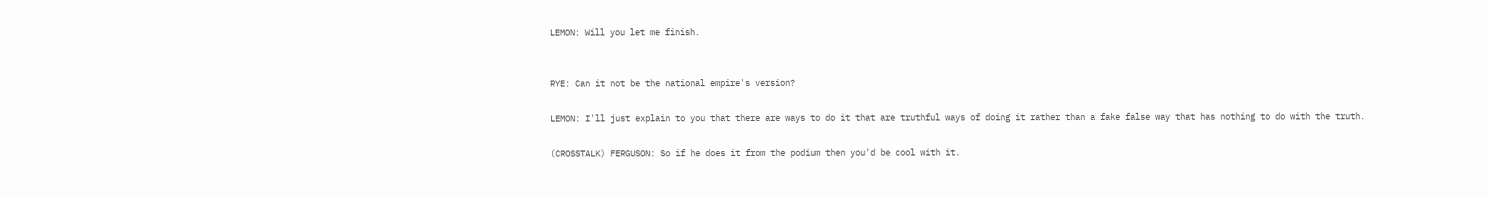LEMON: Will you let me finish.


RYE: Can it not be the national empire's version?

LEMON: I'll just explain to you that there are ways to do it that are truthful ways of doing it rather than a fake false way that has nothing to do with the truth.

(CROSSTALK) FERGUSON: So if he does it from the podium then you'd be cool with it.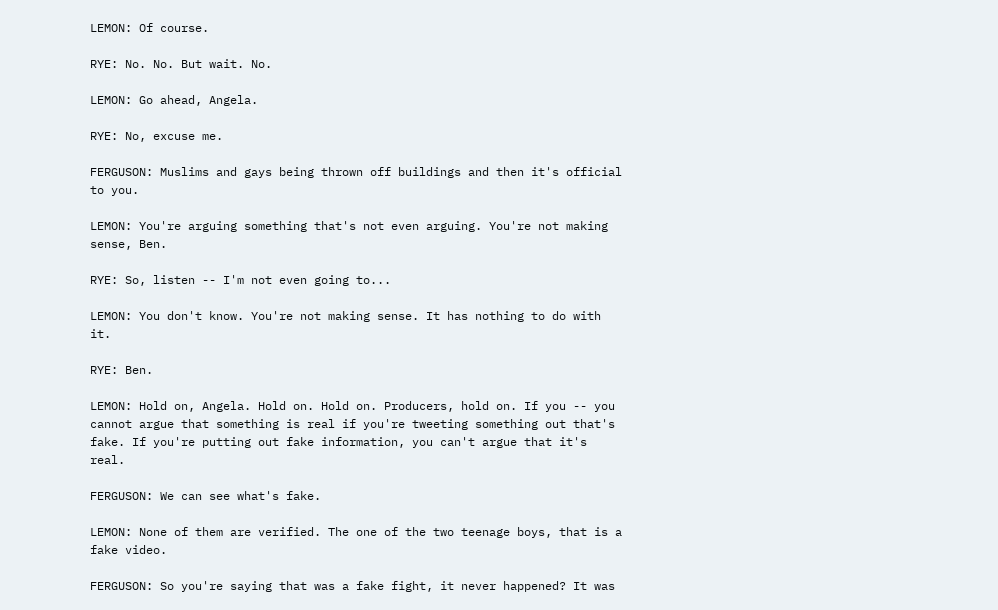LEMON: Of course.

RYE: No. No. But wait. No.

LEMON: Go ahead, Angela.

RYE: No, excuse me.

FERGUSON: Muslims and gays being thrown off buildings and then it's official to you.

LEMON: You're arguing something that's not even arguing. You're not making sense, Ben.

RYE: So, listen -- I'm not even going to...

LEMON: You don't know. You're not making sense. It has nothing to do with it.

RYE: Ben.

LEMON: Hold on, Angela. Hold on. Hold on. Producers, hold on. If you -- you cannot argue that something is real if you're tweeting something out that's fake. If you're putting out fake information, you can't argue that it's real.

FERGUSON: We can see what's fake.

LEMON: None of them are verified. The one of the two teenage boys, that is a fake video.

FERGUSON: So you're saying that was a fake fight, it never happened? It was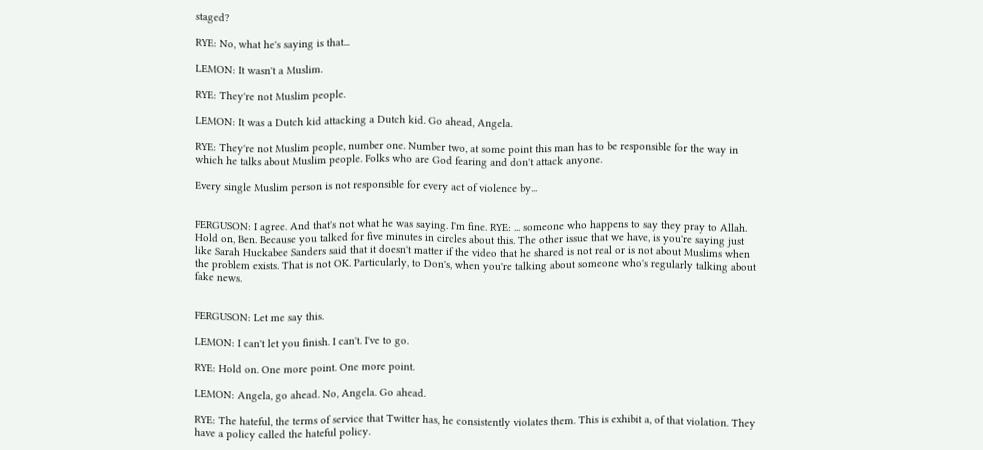staged?

RYE: No, what he's saying is that...

LEMON: It wasn't a Muslim.

RYE: They're not Muslim people.

LEMON: It was a Dutch kid attacking a Dutch kid. Go ahead, Angela.

RYE: They're not Muslim people, number one. Number two, at some point this man has to be responsible for the way in which he talks about Muslim people. Folks who are God fearing and don't attack anyone.

Every single Muslim person is not responsible for every act of violence by...


FERGUSON: I agree. And that's not what he was saying. I'm fine. RYE: ... someone who happens to say they pray to Allah. Hold on, Ben. Because you talked for five minutes in circles about this. The other issue that we have, is you're saying just like Sarah Huckabee Sanders said that it doesn't matter if the video that he shared is not real or is not about Muslims when the problem exists. That is not OK. Particularly, to Don's, when you're talking about someone who's regularly talking about fake news.


FERGUSON: Let me say this.

LEMON: I can't let you finish. I can't. I've to go.

RYE: Hold on. One more point. One more point.

LEMON: Angela, go ahead. No, Angela. Go ahead.

RYE: The hateful, the terms of service that Twitter has, he consistently violates them. This is exhibit a, of that violation. They have a policy called the hateful policy.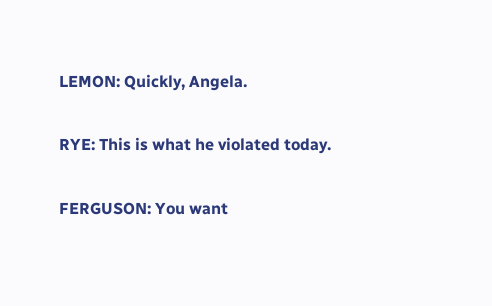LEMON: Quickly, Angela.

RYE: This is what he violated today.

FERGUSON: You want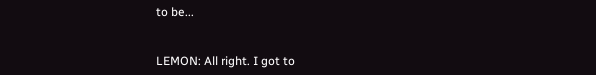to be...


LEMON: All right. I got to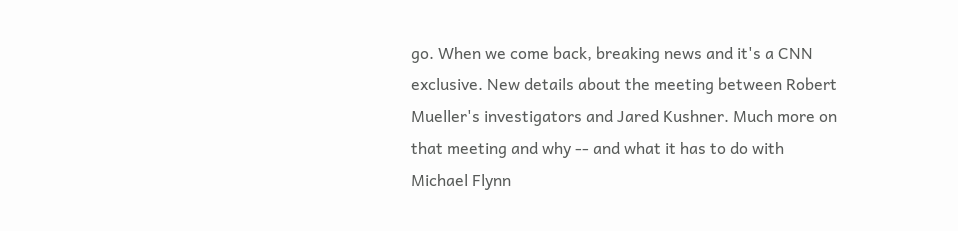go. When we come back, breaking news and it's a CNN exclusive. New details about the meeting between Robert Mueller's investigators and Jared Kushner. Much more on that meeting and why -- and what it has to do with Michael Flynn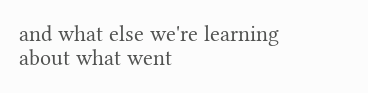and what else we're learning about what went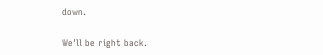down.

We'll be right back.